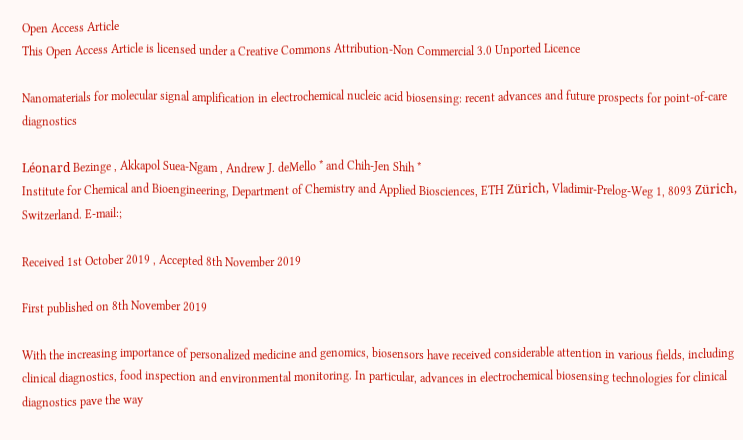Open Access Article
This Open Access Article is licensed under a Creative Commons Attribution-Non Commercial 3.0 Unported Licence

Nanomaterials for molecular signal amplification in electrochemical nucleic acid biosensing: recent advances and future prospects for point-of-care diagnostics

Léonard Bezinge , Akkapol Suea-Ngam , Andrew J. deMello * and Chih-Jen Shih *
Institute for Chemical and Bioengineering, Department of Chemistry and Applied Biosciences, ETH Zürich, Vladimir-Prelog-Weg 1, 8093 Zürich, Switzerland. E-mail:;

Received 1st October 2019 , Accepted 8th November 2019

First published on 8th November 2019

With the increasing importance of personalized medicine and genomics, biosensors have received considerable attention in various fields, including clinical diagnostics, food inspection and environmental monitoring. In particular, advances in electrochemical biosensing technologies for clinical diagnostics pave the way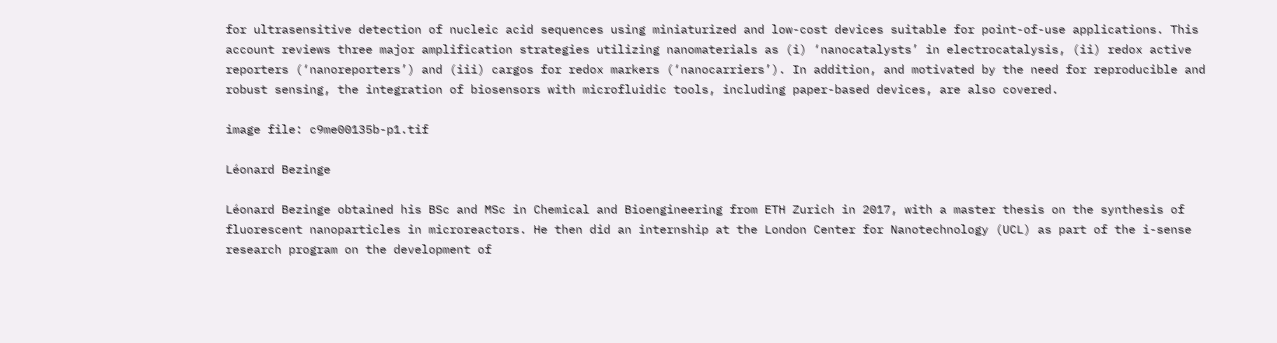for ultrasensitive detection of nucleic acid sequences using miniaturized and low-cost devices suitable for point-of-use applications. This account reviews three major amplification strategies utilizing nanomaterials as (i) ‘nanocatalysts’ in electrocatalysis, (ii) redox active reporters (‘nanoreporters’) and (iii) cargos for redox markers (‘nanocarriers’). In addition, and motivated by the need for reproducible and robust sensing, the integration of biosensors with microfluidic tools, including paper-based devices, are also covered.

image file: c9me00135b-p1.tif

Léonard Bezinge

Léonard Bezinge obtained his BSc and MSc in Chemical and Bioengineering from ETH Zurich in 2017, with a master thesis on the synthesis of fluorescent nanoparticles in microreactors. He then did an internship at the London Center for Nanotechnology (UCL) as part of the i-sense research program on the development of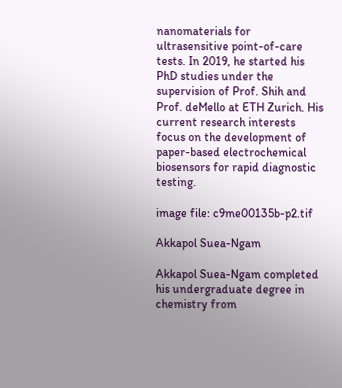nanomaterials for ultrasensitive point-of-care tests. In 2019, he started his PhD studies under the supervision of Prof. Shih and Prof. deMello at ETH Zurich. His current research interests focus on the development of paper-based electrochemical biosensors for rapid diagnostic testing.

image file: c9me00135b-p2.tif

Akkapol Suea-Ngam

Akkapol Suea-Ngam completed his undergraduate degree in chemistry from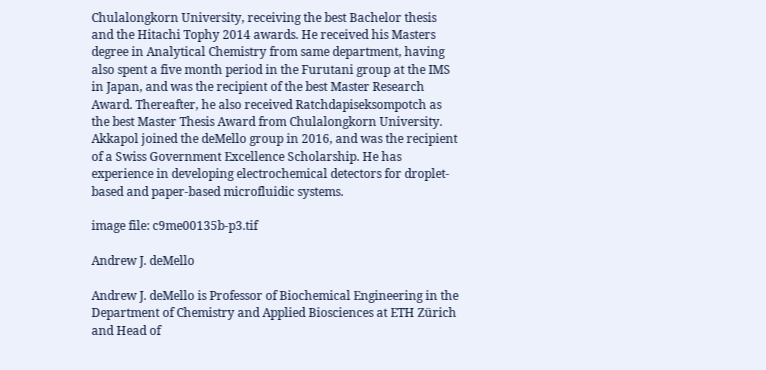Chulalongkorn University, receiving the best Bachelor thesis and the Hitachi Tophy 2014 awards. He received his Masters degree in Analytical Chemistry from same department, having also spent a five month period in the Furutani group at the IMS in Japan, and was the recipient of the best Master Research Award. Thereafter, he also received Ratchdapiseksompotch as the best Master Thesis Award from Chulalongkorn University. Akkapol joined the deMello group in 2016, and was the recipient of a Swiss Government Excellence Scholarship. He has experience in developing electrochemical detectors for droplet-based and paper-based microfluidic systems.

image file: c9me00135b-p3.tif

Andrew J. deMello

Andrew J. deMello is Professor of Biochemical Engineering in the Department of Chemistry and Applied Biosciences at ETH Zürich and Head of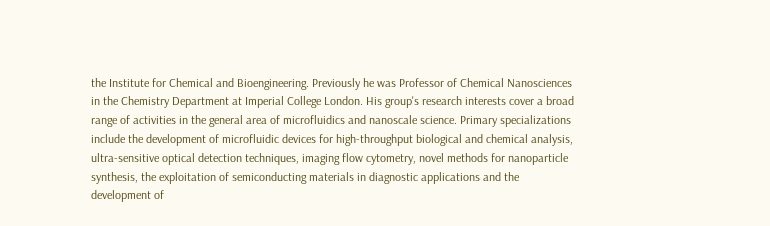the Institute for Chemical and Bioengineering. Previously he was Professor of Chemical Nanosciences in the Chemistry Department at Imperial College London. His group's research interests cover a broad range of activities in the general area of microfluidics and nanoscale science. Primary specializations include the development of microfluidic devices for high-throughput biological and chemical analysis, ultra-sensitive optical detection techniques, imaging flow cytometry, novel methods for nanoparticle synthesis, the exploitation of semiconducting materials in diagnostic applications and the development of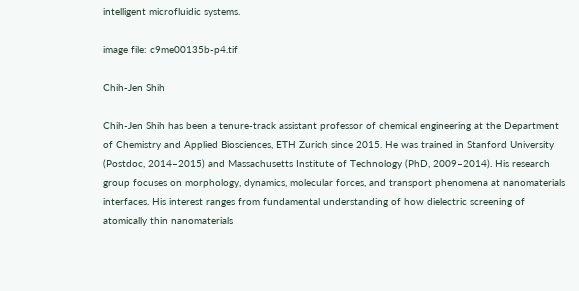intelligent microfluidic systems.

image file: c9me00135b-p4.tif

Chih-Jen Shih

Chih-Jen Shih has been a tenure-track assistant professor of chemical engineering at the Department of Chemistry and Applied Biosciences, ETH Zurich since 2015. He was trained in Stanford University (Postdoc, 2014–2015) and Massachusetts Institute of Technology (PhD, 2009–2014). His research group focuses on morphology, dynamics, molecular forces, and transport phenomena at nanomaterials interfaces. His interest ranges from fundamental understanding of how dielectric screening of atomically thin nanomaterials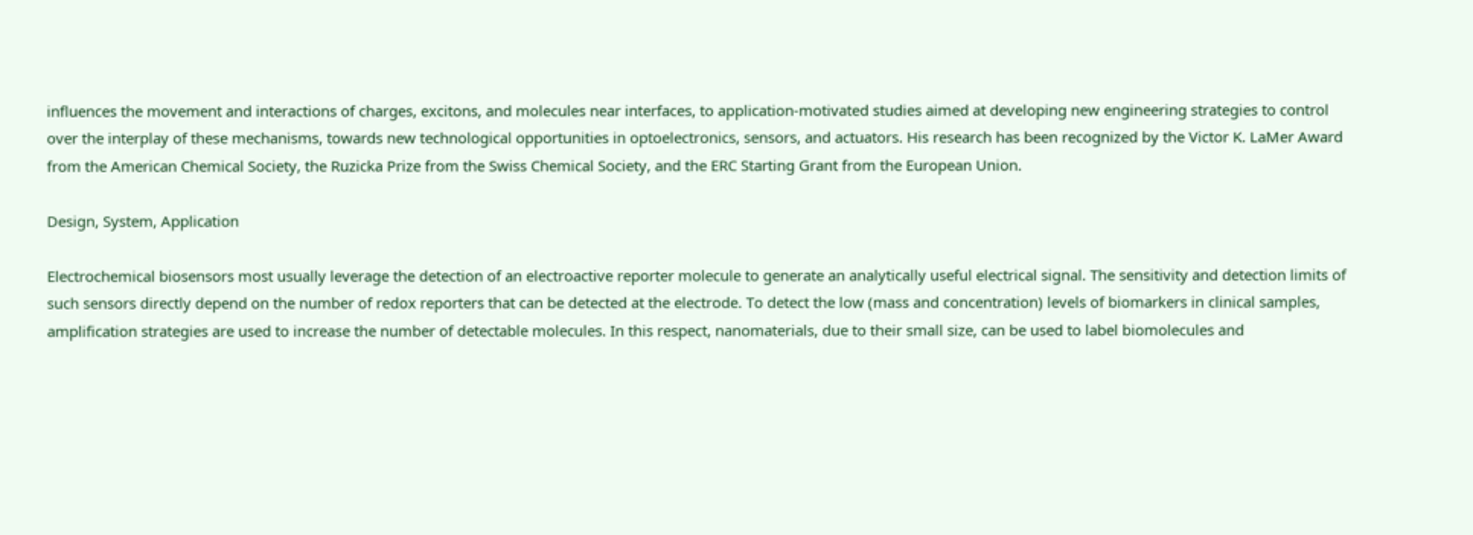influences the movement and interactions of charges, excitons, and molecules near interfaces, to application-motivated studies aimed at developing new engineering strategies to control over the interplay of these mechanisms, towards new technological opportunities in optoelectronics, sensors, and actuators. His research has been recognized by the Victor K. LaMer Award from the American Chemical Society, the Ruzicka Prize from the Swiss Chemical Society, and the ERC Starting Grant from the European Union.

Design, System, Application

Electrochemical biosensors most usually leverage the detection of an electroactive reporter molecule to generate an analytically useful electrical signal. The sensitivity and detection limits of such sensors directly depend on the number of redox reporters that can be detected at the electrode. To detect the low (mass and concentration) levels of biomarkers in clinical samples, amplification strategies are used to increase the number of detectable molecules. In this respect, nanomaterials, due to their small size, can be used to label biomolecules and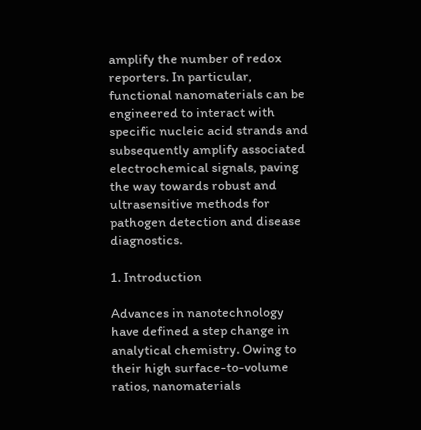amplify the number of redox reporters. In particular, functional nanomaterials can be engineered to interact with specific nucleic acid strands and subsequently amplify associated electrochemical signals, paving the way towards robust and ultrasensitive methods for pathogen detection and disease diagnostics.

1. Introduction

Advances in nanotechnology have defined a step change in analytical chemistry. Owing to their high surface-to-volume ratios, nanomaterials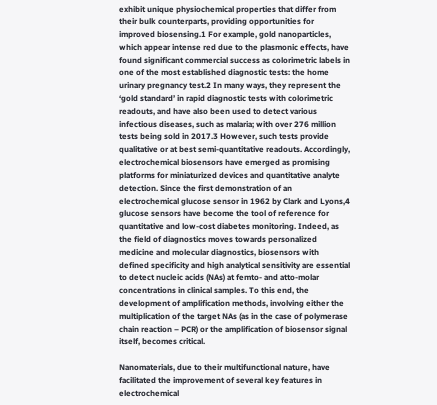exhibit unique physiochemical properties that differ from their bulk counterparts, providing opportunities for improved biosensing.1 For example, gold nanoparticles, which appear intense red due to the plasmonic effects, have found significant commercial success as colorimetric labels in one of the most established diagnostic tests: the home urinary pregnancy test.2 In many ways, they represent the ‘gold standard’ in rapid diagnostic tests with colorimetric readouts, and have also been used to detect various infectious diseases, such as malaria; with over 276 million tests being sold in 2017.3 However, such tests provide qualitative or at best semi-quantitative readouts. Accordingly, electrochemical biosensors have emerged as promising platforms for miniaturized devices and quantitative analyte detection. Since the first demonstration of an electrochemical glucose sensor in 1962 by Clark and Lyons,4 glucose sensors have become the tool of reference for quantitative and low-cost diabetes monitoring. Indeed, as the field of diagnostics moves towards personalized medicine and molecular diagnostics, biosensors with defined specificity and high analytical sensitivity are essential to detect nucleic acids (NAs) at femto- and atto-molar concentrations in clinical samples. To this end, the development of amplification methods, involving either the multiplication of the target NAs (as in the case of polymerase chain reaction – PCR) or the amplification of biosensor signal itself, becomes critical.

Nanomaterials, due to their multifunctional nature, have facilitated the improvement of several key features in electrochemical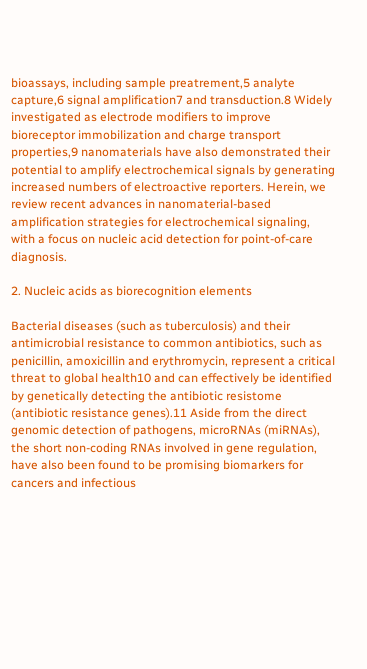bioassays, including sample preatrement,5 analyte capture,6 signal amplification7 and transduction.8 Widely investigated as electrode modifiers to improve bioreceptor immobilization and charge transport properties,9 nanomaterials have also demonstrated their potential to amplify electrochemical signals by generating increased numbers of electroactive reporters. Herein, we review recent advances in nanomaterial-based amplification strategies for electrochemical signaling, with a focus on nucleic acid detection for point-of-care diagnosis.

2. Nucleic acids as biorecognition elements

Bacterial diseases (such as tuberculosis) and their antimicrobial resistance to common antibiotics, such as penicillin, amoxicillin and erythromycin, represent a critical threat to global health10 and can effectively be identified by genetically detecting the antibiotic resistome (antibiotic resistance genes).11 Aside from the direct genomic detection of pathogens, microRNAs (miRNAs), the short non-coding RNAs involved in gene regulation, have also been found to be promising biomarkers for cancers and infectious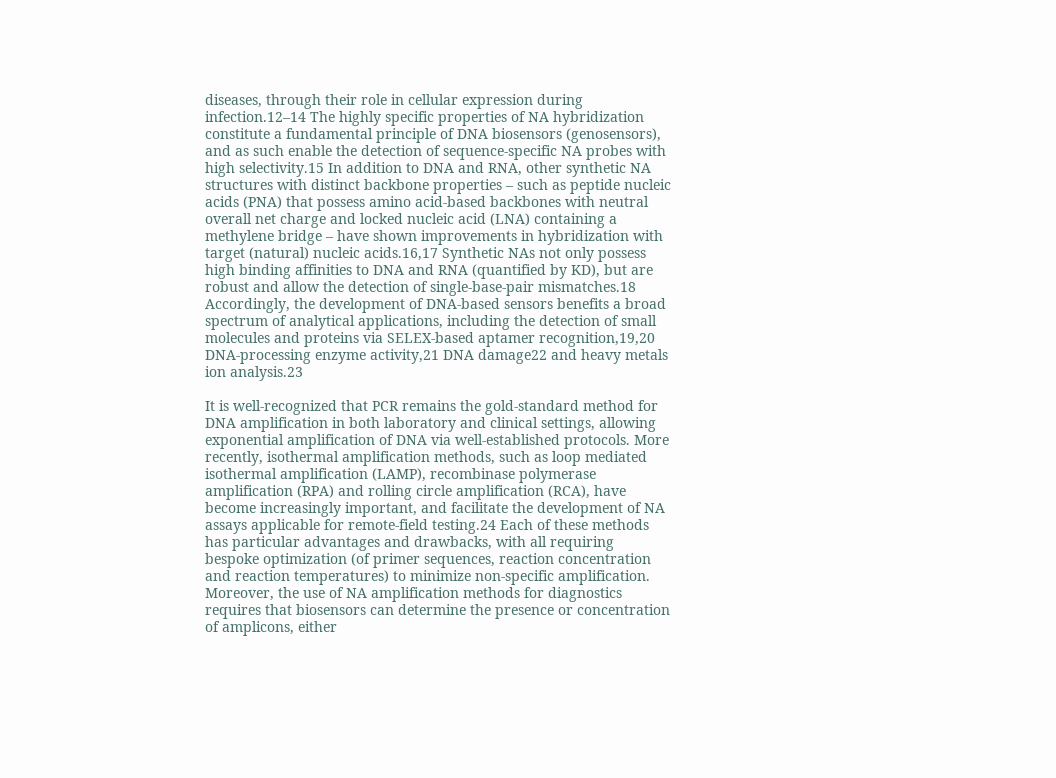diseases, through their role in cellular expression during infection.12–14 The highly specific properties of NA hybridization constitute a fundamental principle of DNA biosensors (genosensors), and as such enable the detection of sequence-specific NA probes with high selectivity.15 In addition to DNA and RNA, other synthetic NA structures with distinct backbone properties – such as peptide nucleic acids (PNA) that possess amino acid-based backbones with neutral overall net charge and locked nucleic acid (LNA) containing a methylene bridge – have shown improvements in hybridization with target (natural) nucleic acids.16,17 Synthetic NAs not only possess high binding affinities to DNA and RNA (quantified by KD), but are robust and allow the detection of single-base-pair mismatches.18 Accordingly, the development of DNA-based sensors benefits a broad spectrum of analytical applications, including the detection of small molecules and proteins via SELEX-based aptamer recognition,19,20 DNA-processing enzyme activity,21 DNA damage22 and heavy metals ion analysis.23

It is well-recognized that PCR remains the gold-standard method for DNA amplification in both laboratory and clinical settings, allowing exponential amplification of DNA via well-established protocols. More recently, isothermal amplification methods, such as loop mediated isothermal amplification (LAMP), recombinase polymerase amplification (RPA) and rolling circle amplification (RCA), have become increasingly important, and facilitate the development of NA assays applicable for remote-field testing.24 Each of these methods has particular advantages and drawbacks, with all requiring bespoke optimization (of primer sequences, reaction concentration and reaction temperatures) to minimize non-specific amplification. Moreover, the use of NA amplification methods for diagnostics requires that biosensors can determine the presence or concentration of amplicons, either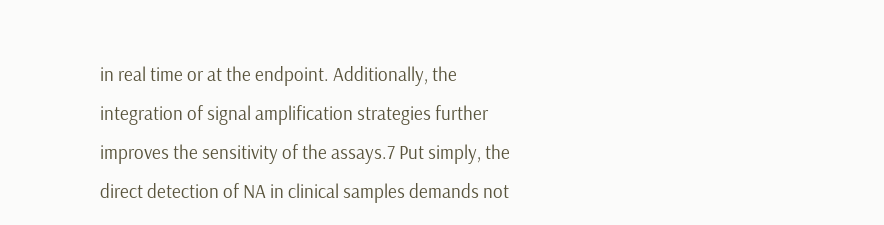in real time or at the endpoint. Additionally, the integration of signal amplification strategies further improves the sensitivity of the assays.7 Put simply, the direct detection of NA in clinical samples demands not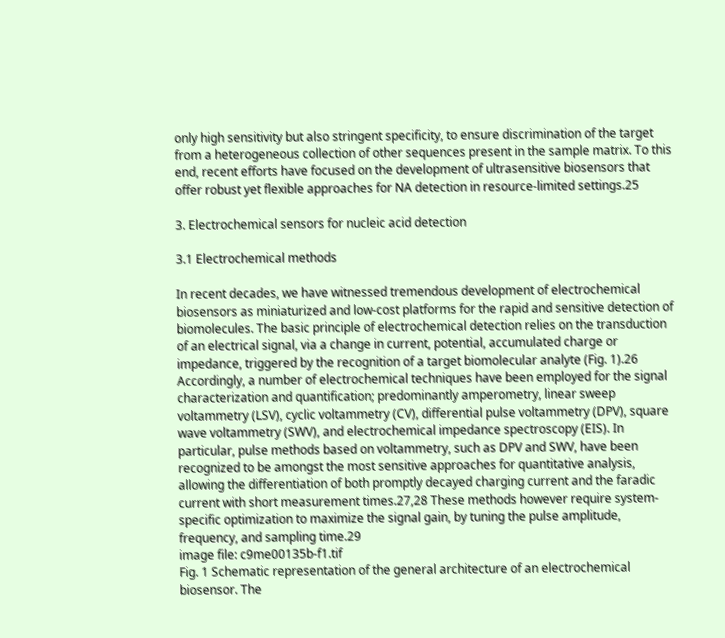only high sensitivity but also stringent specificity, to ensure discrimination of the target from a heterogeneous collection of other sequences present in the sample matrix. To this end, recent efforts have focused on the development of ultrasensitive biosensors that offer robust yet flexible approaches for NA detection in resource-limited settings.25

3. Electrochemical sensors for nucleic acid detection

3.1 Electrochemical methods

In recent decades, we have witnessed tremendous development of electrochemical biosensors as miniaturized and low-cost platforms for the rapid and sensitive detection of biomolecules. The basic principle of electrochemical detection relies on the transduction of an electrical signal, via a change in current, potential, accumulated charge or impedance, triggered by the recognition of a target biomolecular analyte (Fig. 1).26 Accordingly, a number of electrochemical techniques have been employed for the signal characterization and quantification; predominantly amperometry, linear sweep voltammetry (LSV), cyclic voltammetry (CV), differential pulse voltammetry (DPV), square wave voltammetry (SWV), and electrochemical impedance spectroscopy (EIS). In particular, pulse methods based on voltammetry, such as DPV and SWV, have been recognized to be amongst the most sensitive approaches for quantitative analysis, allowing the differentiation of both promptly decayed charging current and the faradic current with short measurement times.27,28 These methods however require system-specific optimization to maximize the signal gain, by tuning the pulse amplitude, frequency, and sampling time.29
image file: c9me00135b-f1.tif
Fig. 1 Schematic representation of the general architecture of an electrochemical biosensor. The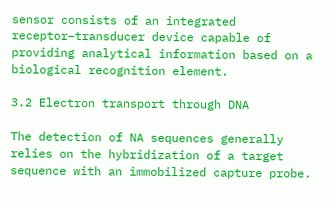sensor consists of an integrated receptor–transducer device capable of providing analytical information based on a biological recognition element.

3.2 Electron transport through DNA

The detection of NA sequences generally relies on the hybridization of a target sequence with an immobilized capture probe.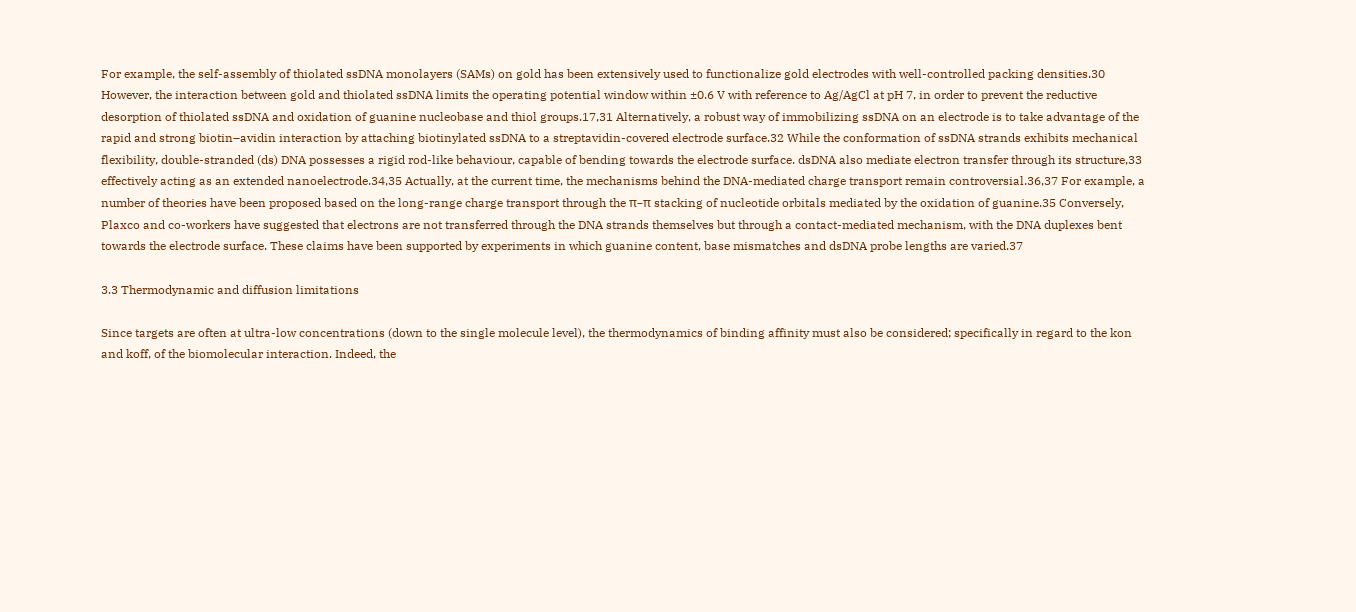For example, the self-assembly of thiolated ssDNA monolayers (SAMs) on gold has been extensively used to functionalize gold electrodes with well-controlled packing densities.30 However, the interaction between gold and thiolated ssDNA limits the operating potential window within ±0.6 V with reference to Ag/AgCl at pH 7, in order to prevent the reductive desorption of thiolated ssDNA and oxidation of guanine nucleobase and thiol groups.17,31 Alternatively, a robust way of immobilizing ssDNA on an electrode is to take advantage of the rapid and strong biotin–avidin interaction by attaching biotinylated ssDNA to a streptavidin-covered electrode surface.32 While the conformation of ssDNA strands exhibits mechanical flexibility, double-stranded (ds) DNA possesses a rigid rod-like behaviour, capable of bending towards the electrode surface. dsDNA also mediate electron transfer through its structure,33 effectively acting as an extended nanoelectrode.34,35 Actually, at the current time, the mechanisms behind the DNA-mediated charge transport remain controversial.36,37 For example, a number of theories have been proposed based on the long-range charge transport through the π–π stacking of nucleotide orbitals mediated by the oxidation of guanine.35 Conversely, Plaxco and co-workers have suggested that electrons are not transferred through the DNA strands themselves but through a contact-mediated mechanism, with the DNA duplexes bent towards the electrode surface. These claims have been supported by experiments in which guanine content, base mismatches and dsDNA probe lengths are varied.37

3.3 Thermodynamic and diffusion limitations

Since targets are often at ultra-low concentrations (down to the single molecule level), the thermodynamics of binding affinity must also be considered; specifically in regard to the kon and koff, of the biomolecular interaction. Indeed, the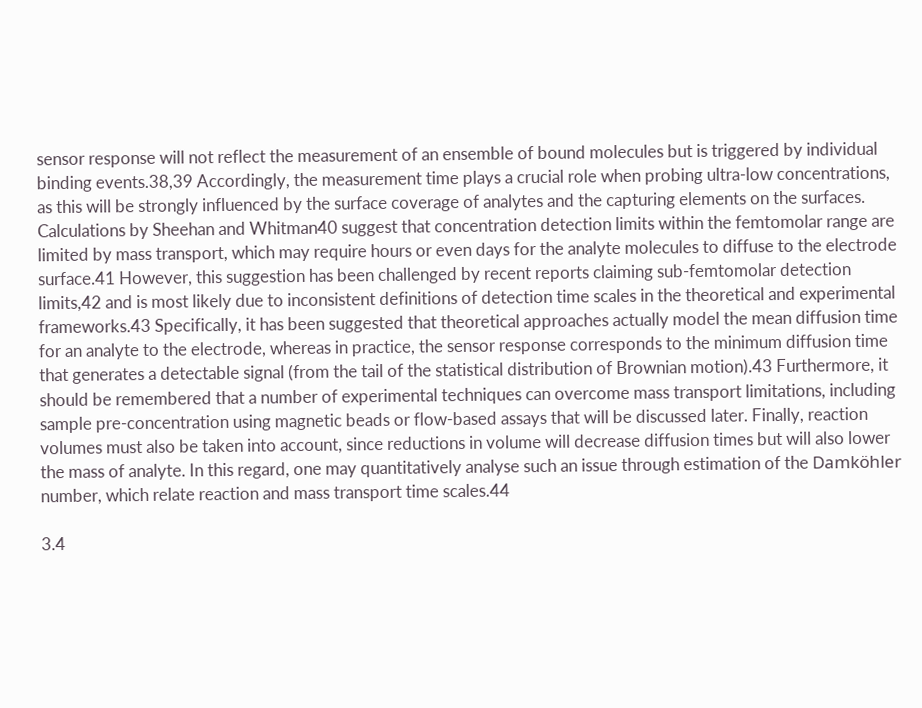sensor response will not reflect the measurement of an ensemble of bound molecules but is triggered by individual binding events.38,39 Accordingly, the measurement time plays a crucial role when probing ultra-low concentrations, as this will be strongly influenced by the surface coverage of analytes and the capturing elements on the surfaces. Calculations by Sheehan and Whitman40 suggest that concentration detection limits within the femtomolar range are limited by mass transport, which may require hours or even days for the analyte molecules to diffuse to the electrode surface.41 However, this suggestion has been challenged by recent reports claiming sub-femtomolar detection limits,42 and is most likely due to inconsistent definitions of detection time scales in the theoretical and experimental frameworks.43 Specifically, it has been suggested that theoretical approaches actually model the mean diffusion time for an analyte to the electrode, whereas in practice, the sensor response corresponds to the minimum diffusion time that generates a detectable signal (from the tail of the statistical distribution of Brownian motion).43 Furthermore, it should be remembered that a number of experimental techniques can overcome mass transport limitations, including sample pre-concentration using magnetic beads or flow-based assays that will be discussed later. Finally, reaction volumes must also be taken into account, since reductions in volume will decrease diffusion times but will also lower the mass of analyte. In this regard, one may quantitatively analyse such an issue through estimation of the Damköhler number, which relate reaction and mass transport time scales.44

3.4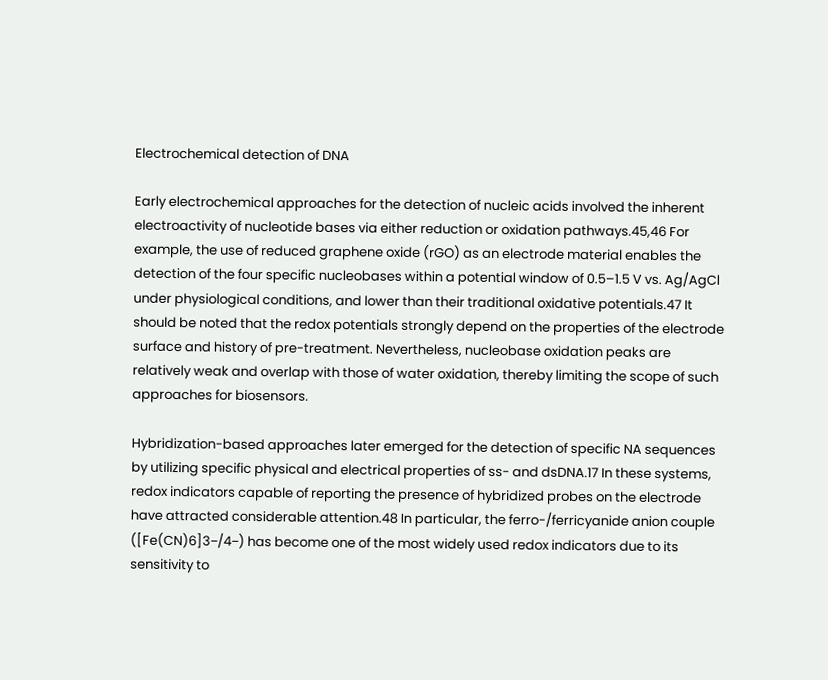Electrochemical detection of DNA

Early electrochemical approaches for the detection of nucleic acids involved the inherent electroactivity of nucleotide bases via either reduction or oxidation pathways.45,46 For example, the use of reduced graphene oxide (rGO) as an electrode material enables the detection of the four specific nucleobases within a potential window of 0.5–1.5 V vs. Ag/AgCl under physiological conditions, and lower than their traditional oxidative potentials.47 It should be noted that the redox potentials strongly depend on the properties of the electrode surface and history of pre-treatment. Nevertheless, nucleobase oxidation peaks are relatively weak and overlap with those of water oxidation, thereby limiting the scope of such approaches for biosensors.

Hybridization-based approaches later emerged for the detection of specific NA sequences by utilizing specific physical and electrical properties of ss- and dsDNA.17 In these systems, redox indicators capable of reporting the presence of hybridized probes on the electrode have attracted considerable attention.48 In particular, the ferro-/ferricyanide anion couple ([Fe(CN)6]3−/4−) has become one of the most widely used redox indicators due to its sensitivity to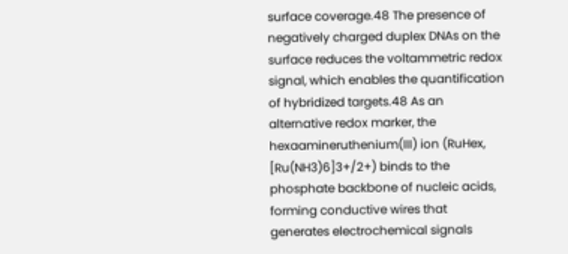surface coverage.48 The presence of negatively charged duplex DNAs on the surface reduces the voltammetric redox signal, which enables the quantification of hybridized targets.48 As an alternative redox marker, the hexaamineruthenium(III) ion (RuHex, [Ru(NH3)6]3+/2+) binds to the phosphate backbone of nucleic acids, forming conductive wires that generates electrochemical signals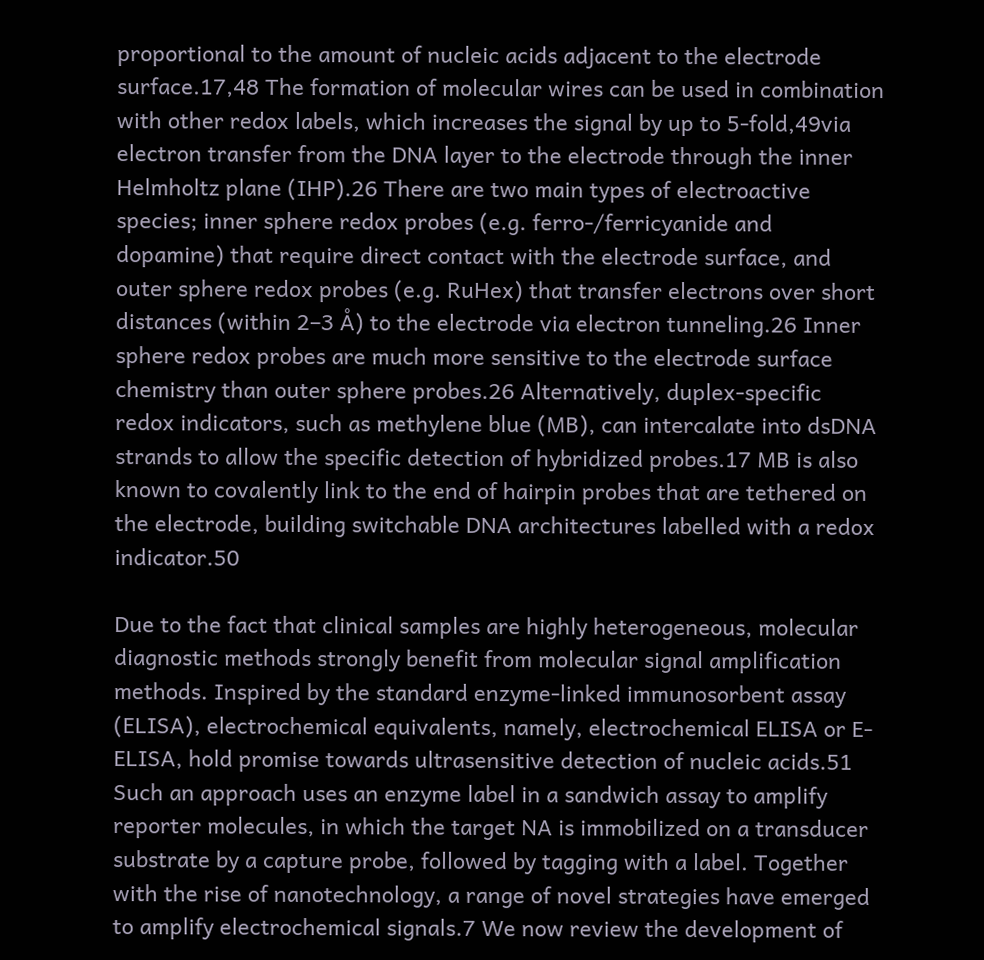proportional to the amount of nucleic acids adjacent to the electrode surface.17,48 The formation of molecular wires can be used in combination with other redox labels, which increases the signal by up to 5-fold,49via electron transfer from the DNA layer to the electrode through the inner Helmholtz plane (IHP).26 There are two main types of electroactive species; inner sphere redox probes (e.g. ferro-/ferricyanide and dopamine) that require direct contact with the electrode surface, and outer sphere redox probes (e.g. RuHex) that transfer electrons over short distances (within 2–3 Å) to the electrode via electron tunneling.26 Inner sphere redox probes are much more sensitive to the electrode surface chemistry than outer sphere probes.26 Alternatively, duplex-specific redox indicators, such as methylene blue (MB), can intercalate into dsDNA strands to allow the specific detection of hybridized probes.17 MB is also known to covalently link to the end of hairpin probes that are tethered on the electrode, building switchable DNA architectures labelled with a redox indicator.50

Due to the fact that clinical samples are highly heterogeneous, molecular diagnostic methods strongly benefit from molecular signal amplification methods. Inspired by the standard enzyme-linked immunosorbent assay (ELISA), electrochemical equivalents, namely, electrochemical ELISA or E-ELISA, hold promise towards ultrasensitive detection of nucleic acids.51 Such an approach uses an enzyme label in a sandwich assay to amplify reporter molecules, in which the target NA is immobilized on a transducer substrate by a capture probe, followed by tagging with a label. Together with the rise of nanotechnology, a range of novel strategies have emerged to amplify electrochemical signals.7 We now review the development of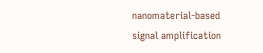nanomaterial-based signal amplification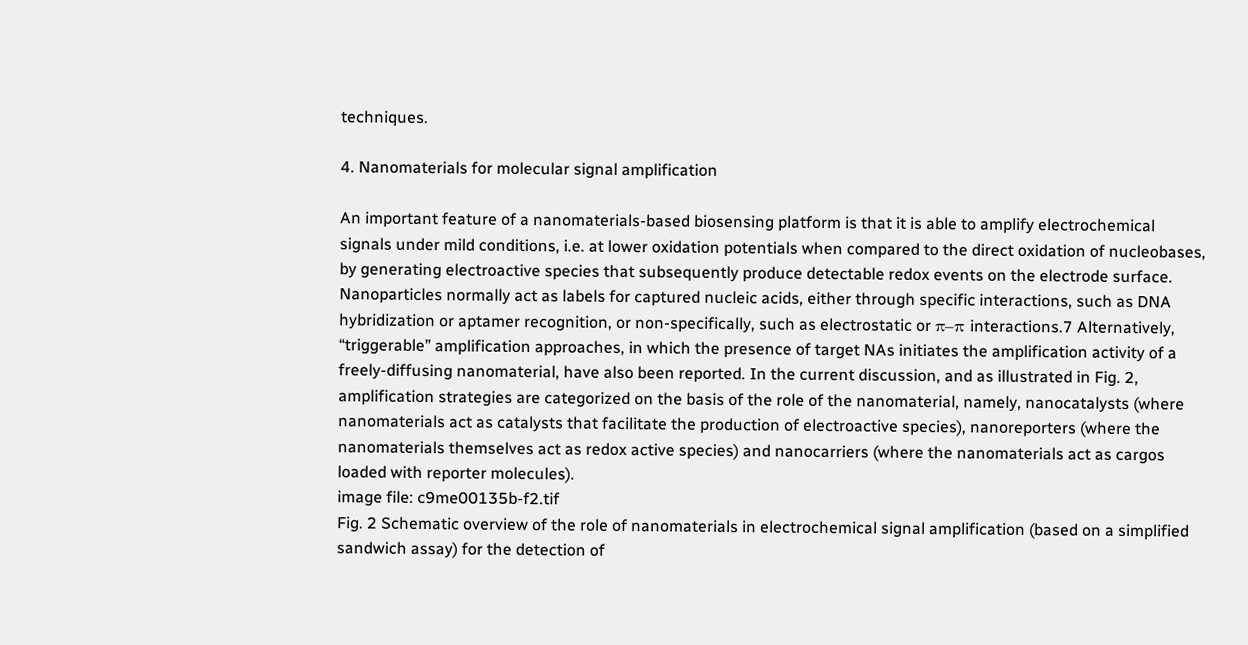techniques.

4. Nanomaterials for molecular signal amplification

An important feature of a nanomaterials-based biosensing platform is that it is able to amplify electrochemical signals under mild conditions, i.e. at lower oxidation potentials when compared to the direct oxidation of nucleobases, by generating electroactive species that subsequently produce detectable redox events on the electrode surface. Nanoparticles normally act as labels for captured nucleic acids, either through specific interactions, such as DNA hybridization or aptamer recognition, or non-specifically, such as electrostatic or π–π interactions.7 Alternatively, “triggerable” amplification approaches, in which the presence of target NAs initiates the amplification activity of a freely-diffusing nanomaterial, have also been reported. In the current discussion, and as illustrated in Fig. 2, amplification strategies are categorized on the basis of the role of the nanomaterial, namely, nanocatalysts (where nanomaterials act as catalysts that facilitate the production of electroactive species), nanoreporters (where the nanomaterials themselves act as redox active species) and nanocarriers (where the nanomaterials act as cargos loaded with reporter molecules).
image file: c9me00135b-f2.tif
Fig. 2 Schematic overview of the role of nanomaterials in electrochemical signal amplification (based on a simplified sandwich assay) for the detection of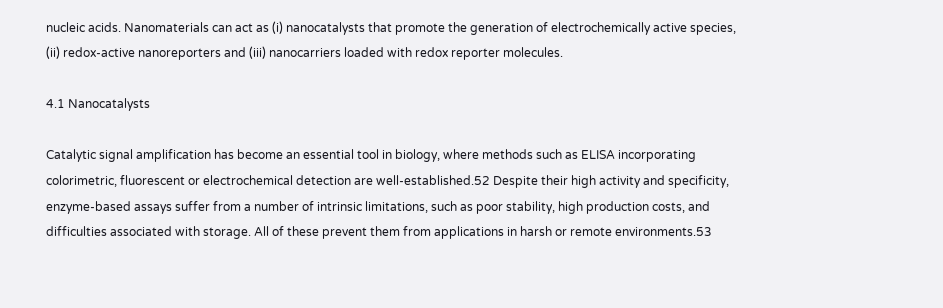nucleic acids. Nanomaterials can act as (i) nanocatalysts that promote the generation of electrochemically active species, (ii) redox-active nanoreporters and (iii) nanocarriers loaded with redox reporter molecules.

4.1 Nanocatalysts

Catalytic signal amplification has become an essential tool in biology, where methods such as ELISA incorporating colorimetric, fluorescent or electrochemical detection are well-established.52 Despite their high activity and specificity, enzyme-based assays suffer from a number of intrinsic limitations, such as poor stability, high production costs, and difficulties associated with storage. All of these prevent them from applications in harsh or remote environments.53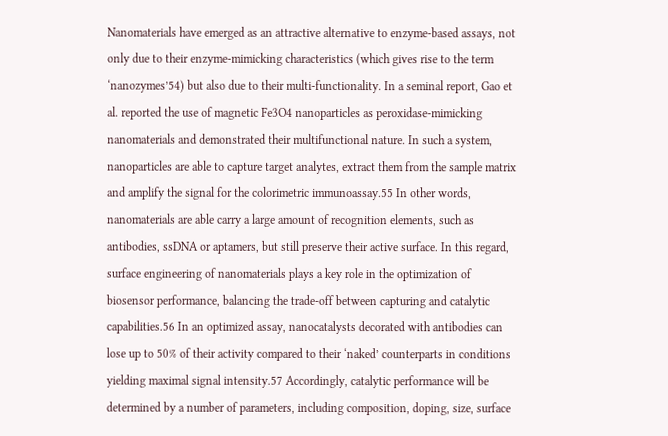Nanomaterials have emerged as an attractive alternative to enzyme-based assays, not only due to their enzyme-mimicking characteristics (which gives rise to the term ‘nanozymes’54) but also due to their multi-functionality. In a seminal report, Gao et al. reported the use of magnetic Fe3O4 nanoparticles as peroxidase-mimicking nanomaterials and demonstrated their multifunctional nature. In such a system, nanoparticles are able to capture target analytes, extract them from the sample matrix and amplify the signal for the colorimetric immunoassay.55 In other words, nanomaterials are able carry a large amount of recognition elements, such as antibodies, ssDNA or aptamers, but still preserve their active surface. In this regard, surface engineering of nanomaterials plays a key role in the optimization of biosensor performance, balancing the trade-off between capturing and catalytic capabilities.56 In an optimized assay, nanocatalysts decorated with antibodies can lose up to 50% of their activity compared to their ‘naked’ counterparts in conditions yielding maximal signal intensity.57 Accordingly, catalytic performance will be determined by a number of parameters, including composition, doping, size, surface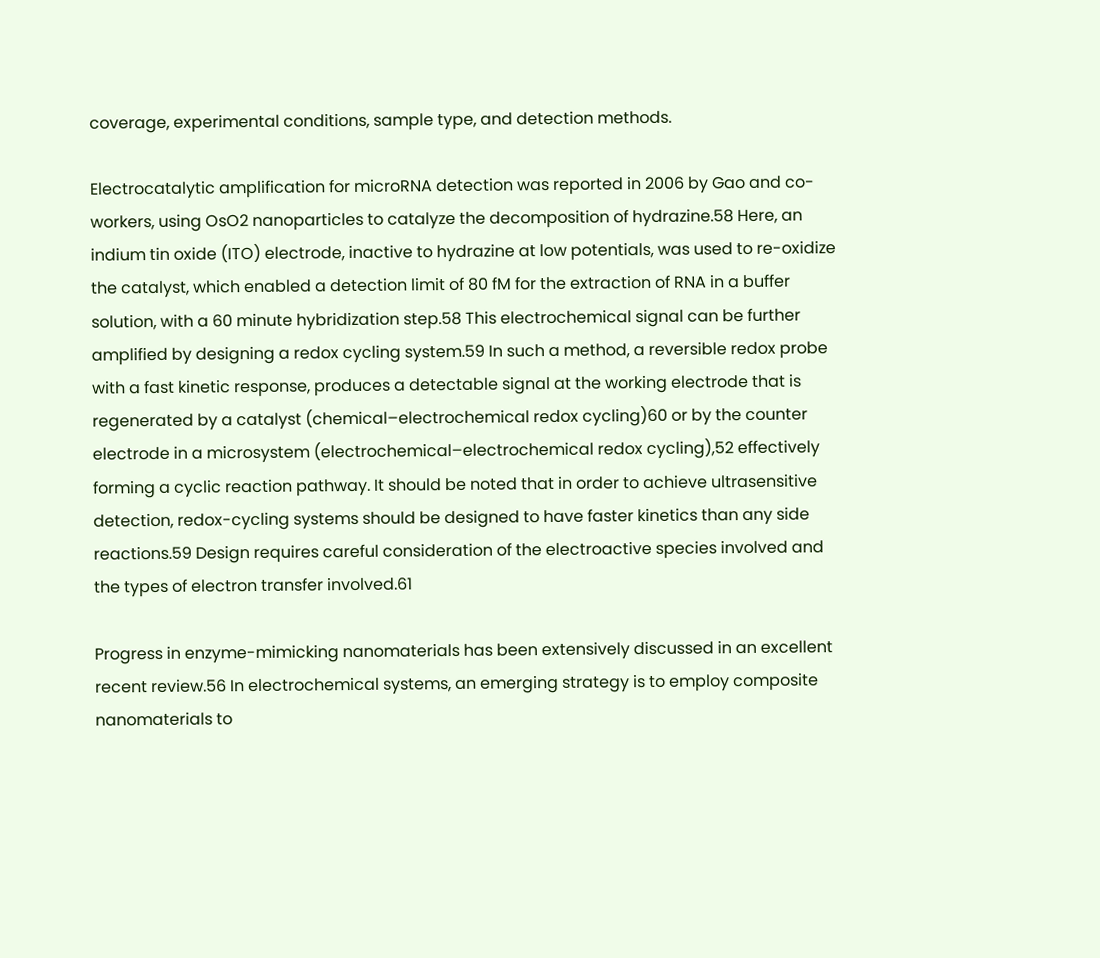coverage, experimental conditions, sample type, and detection methods.

Electrocatalytic amplification for microRNA detection was reported in 2006 by Gao and co-workers, using OsO2 nanoparticles to catalyze the decomposition of hydrazine.58 Here, an indium tin oxide (ITO) electrode, inactive to hydrazine at low potentials, was used to re-oxidize the catalyst, which enabled a detection limit of 80 fM for the extraction of RNA in a buffer solution, with a 60 minute hybridization step.58 This electrochemical signal can be further amplified by designing a redox cycling system.59 In such a method, a reversible redox probe with a fast kinetic response, produces a detectable signal at the working electrode that is regenerated by a catalyst (chemical–electrochemical redox cycling)60 or by the counter electrode in a microsystem (electrochemical–electrochemical redox cycling),52 effectively forming a cyclic reaction pathway. It should be noted that in order to achieve ultrasensitive detection, redox-cycling systems should be designed to have faster kinetics than any side reactions.59 Design requires careful consideration of the electroactive species involved and the types of electron transfer involved.61

Progress in enzyme-mimicking nanomaterials has been extensively discussed in an excellent recent review.56 In electrochemical systems, an emerging strategy is to employ composite nanomaterials to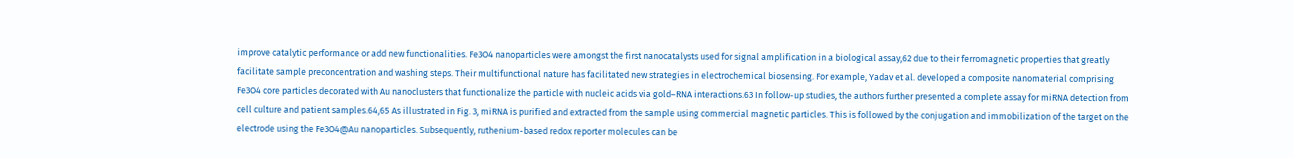improve catalytic performance or add new functionalities. Fe3O4 nanoparticles were amongst the first nanocatalysts used for signal amplification in a biological assay,62 due to their ferromagnetic properties that greatly facilitate sample preconcentration and washing steps. Their multifunctional nature has facilitated new strategies in electrochemical biosensing. For example, Yadav et al. developed a composite nanomaterial comprising Fe3O4 core particles decorated with Au nanoclusters that functionalize the particle with nucleic acids via gold–RNA interactions.63 In follow-up studies, the authors further presented a complete assay for miRNA detection from cell culture and patient samples.64,65 As illustrated in Fig. 3, miRNA is purified and extracted from the sample using commercial magnetic particles. This is followed by the conjugation and immobilization of the target on the electrode using the Fe3O4@Au nanoparticles. Subsequently, ruthenium-based redox reporter molecules can be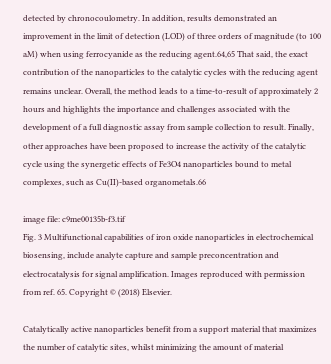detected by chronocoulometry. In addition, results demonstrated an improvement in the limit of detection (LOD) of three orders of magnitude (to 100 aM) when using ferrocyanide as the reducing agent.64,65 That said, the exact contribution of the nanoparticles to the catalytic cycles with the reducing agent remains unclear. Overall, the method leads to a time-to-result of approximately 2 hours and highlights the importance and challenges associated with the development of a full diagnostic assay from sample collection to result. Finally, other approaches have been proposed to increase the activity of the catalytic cycle using the synergetic effects of Fe3O4 nanoparticles bound to metal complexes, such as Cu(II)-based organometals.66

image file: c9me00135b-f3.tif
Fig. 3 Multifunctional capabilities of iron oxide nanoparticles in electrochemical biosensing, include analyte capture and sample preconcentration and electrocatalysis for signal amplification. Images reproduced with permission from ref. 65. Copyright © (2018) Elsevier.

Catalytically active nanoparticles benefit from a support material that maximizes the number of catalytic sites, whilst minimizing the amount of material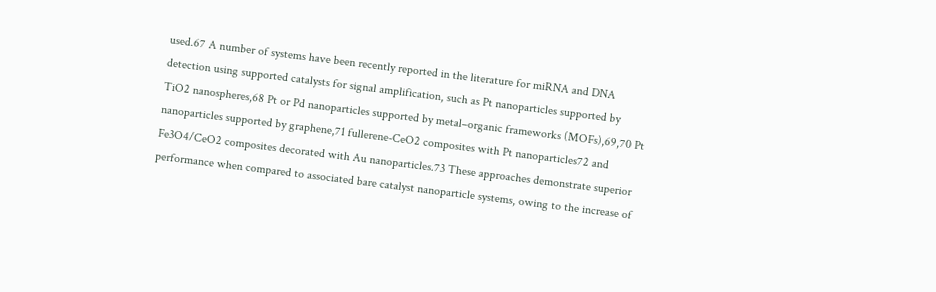used.67 A number of systems have been recently reported in the literature for miRNA and DNA detection using supported catalysts for signal amplification, such as Pt nanoparticles supported by TiO2 nanospheres,68 Pt or Pd nanoparticles supported by metal–organic frameworks (MOFs),69,70 Pt nanoparticles supported by graphene,71 fullerene-CeO2 composites with Pt nanoparticles72 and Fe3O4/CeO2 composites decorated with Au nanoparticles.73 These approaches demonstrate superior performance when compared to associated bare catalyst nanoparticle systems, owing to the increase of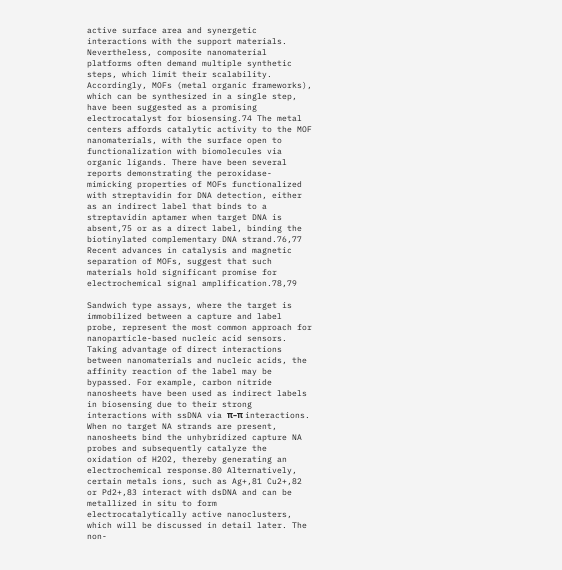active surface area and synergetic interactions with the support materials. Nevertheless, composite nanomaterial platforms often demand multiple synthetic steps, which limit their scalability. Accordingly, MOFs (metal organic frameworks), which can be synthesized in a single step, have been suggested as a promising electrocatalyst for biosensing.74 The metal centers affords catalytic activity to the MOF nanomaterials, with the surface open to functionalization with biomolecules via organic ligands. There have been several reports demonstrating the peroxidase-mimicking properties of MOFs functionalized with streptavidin for DNA detection, either as an indirect label that binds to a streptavidin aptamer when target DNA is absent,75 or as a direct label, binding the biotinylated complementary DNA strand.76,77 Recent advances in catalysis and magnetic separation of MOFs, suggest that such materials hold significant promise for electrochemical signal amplification.78,79

Sandwich type assays, where the target is immobilized between a capture and label probe, represent the most common approach for nanoparticle-based nucleic acid sensors. Taking advantage of direct interactions between nanomaterials and nucleic acids, the affinity reaction of the label may be bypassed. For example, carbon nitride nanosheets have been used as indirect labels in biosensing due to their strong interactions with ssDNA via π–π interactions. When no target NA strands are present, nanosheets bind the unhybridized capture NA probes and subsequently catalyze the oxidation of H2O2, thereby generating an electrochemical response.80 Alternatively, certain metals ions, such as Ag+,81 Cu2+,82 or Pd2+,83 interact with dsDNA and can be metallized in situ to form electrocatalytically active nanoclusters, which will be discussed in detail later. The non-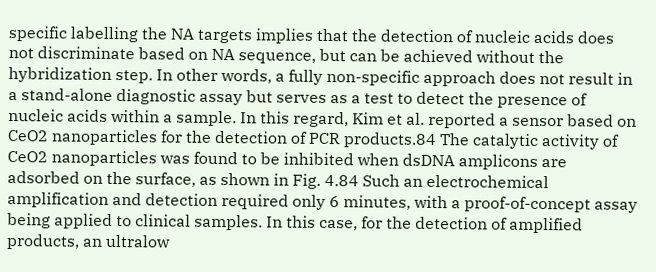specific labelling the NA targets implies that the detection of nucleic acids does not discriminate based on NA sequence, but can be achieved without the hybridization step. In other words, a fully non-specific approach does not result in a stand-alone diagnostic assay but serves as a test to detect the presence of nucleic acids within a sample. In this regard, Kim et al. reported a sensor based on CeO2 nanoparticles for the detection of PCR products.84 The catalytic activity of CeO2 nanoparticles was found to be inhibited when dsDNA amplicons are adsorbed on the surface, as shown in Fig. 4.84 Such an electrochemical amplification and detection required only 6 minutes, with a proof-of-concept assay being applied to clinical samples. In this case, for the detection of amplified products, an ultralow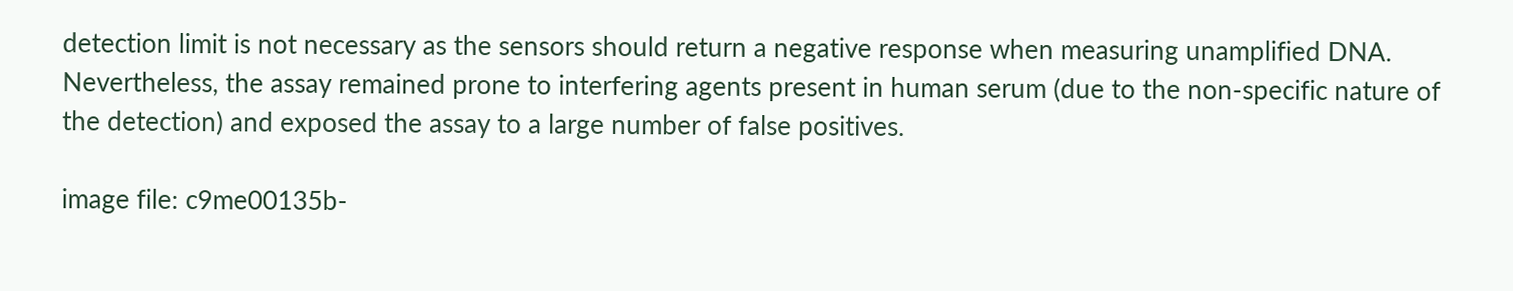detection limit is not necessary as the sensors should return a negative response when measuring unamplified DNA. Nevertheless, the assay remained prone to interfering agents present in human serum (due to the non-specific nature of the detection) and exposed the assay to a large number of false positives.

image file: c9me00135b-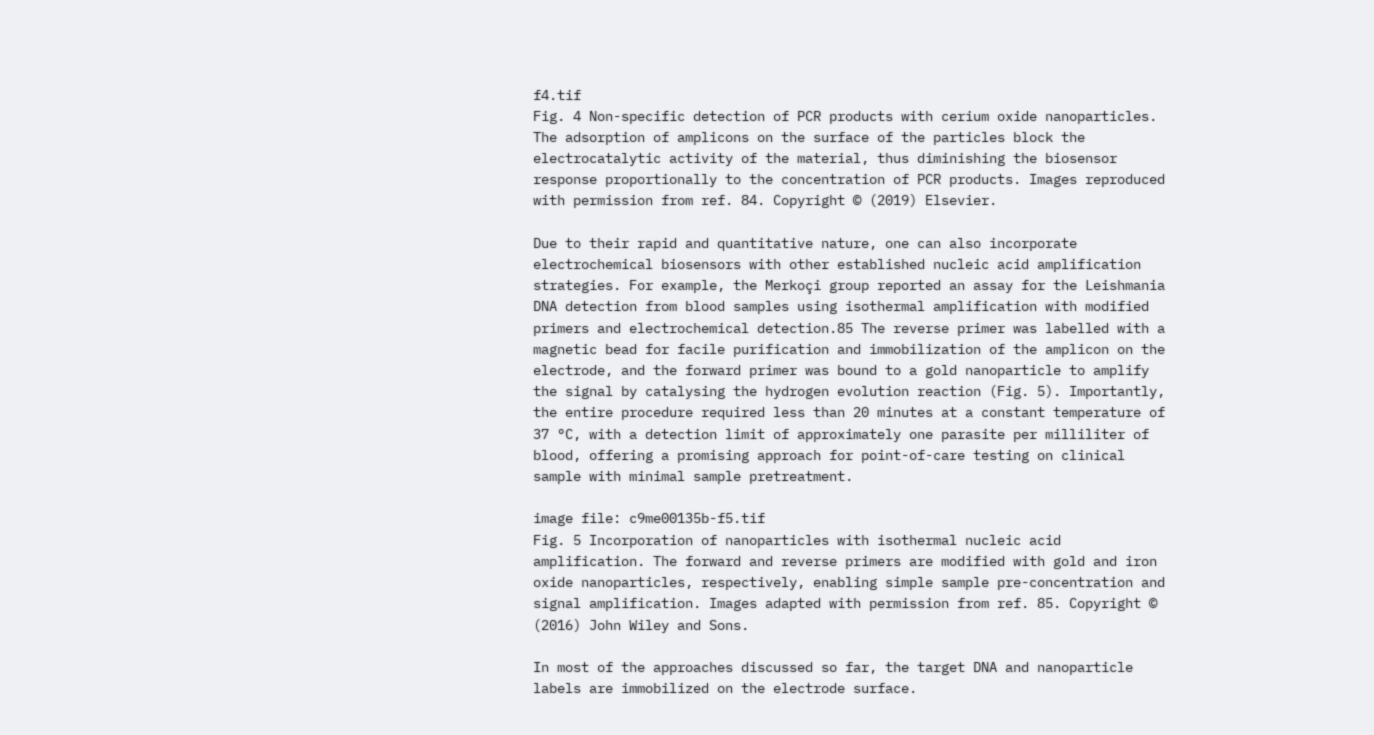f4.tif
Fig. 4 Non-specific detection of PCR products with cerium oxide nanoparticles. The adsorption of amplicons on the surface of the particles block the electrocatalytic activity of the material, thus diminishing the biosensor response proportionally to the concentration of PCR products. Images reproduced with permission from ref. 84. Copyright © (2019) Elsevier.

Due to their rapid and quantitative nature, one can also incorporate electrochemical biosensors with other established nucleic acid amplification strategies. For example, the Merkoçi group reported an assay for the Leishmania DNA detection from blood samples using isothermal amplification with modified primers and electrochemical detection.85 The reverse primer was labelled with a magnetic bead for facile purification and immobilization of the amplicon on the electrode, and the forward primer was bound to a gold nanoparticle to amplify the signal by catalysing the hydrogen evolution reaction (Fig. 5). Importantly, the entire procedure required less than 20 minutes at a constant temperature of 37 °C, with a detection limit of approximately one parasite per milliliter of blood, offering a promising approach for point-of-care testing on clinical sample with minimal sample pretreatment.

image file: c9me00135b-f5.tif
Fig. 5 Incorporation of nanoparticles with isothermal nucleic acid amplification. The forward and reverse primers are modified with gold and iron oxide nanoparticles, respectively, enabling simple sample pre-concentration and signal amplification. Images adapted with permission from ref. 85. Copyright © (2016) John Wiley and Sons.

In most of the approaches discussed so far, the target DNA and nanoparticle labels are immobilized on the electrode surface.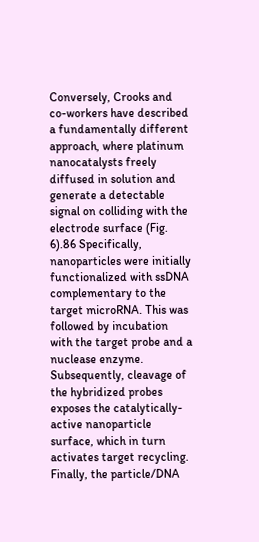Conversely, Crooks and co-workers have described a fundamentally different approach, where platinum nanocatalysts freely diffused in solution and generate a detectable signal on colliding with the electrode surface (Fig. 6).86 Specifically, nanoparticles were initially functionalized with ssDNA complementary to the target microRNA. This was followed by incubation with the target probe and a nuclease enzyme. Subsequently, cleavage of the hybridized probes exposes the catalytically-active nanoparticle surface, which in turn activates target recycling. Finally, the particle/DNA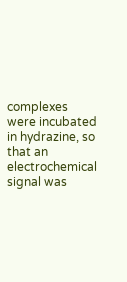complexes were incubated in hydrazine, so that an electrochemical signal was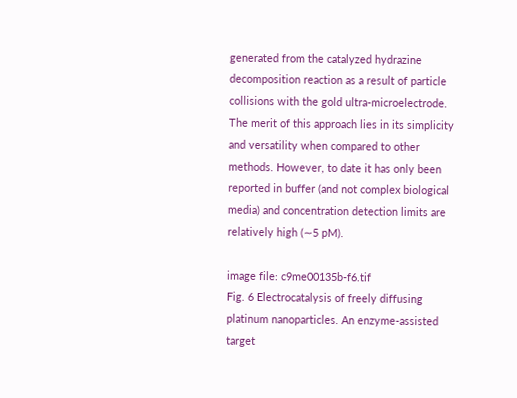generated from the catalyzed hydrazine decomposition reaction as a result of particle collisions with the gold ultra-microelectrode. The merit of this approach lies in its simplicity and versatility when compared to other methods. However, to date it has only been reported in buffer (and not complex biological media) and concentration detection limits are relatively high (∼5 pM).

image file: c9me00135b-f6.tif
Fig. 6 Electrocatalysis of freely diffusing platinum nanoparticles. An enzyme-assisted target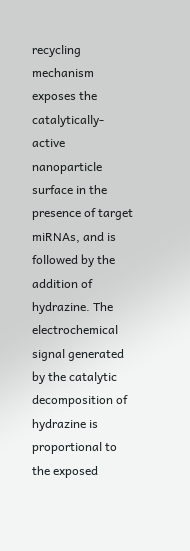recycling mechanism exposes the catalytically-active nanoparticle surface in the presence of target miRNAs, and is followed by the addition of hydrazine. The electrochemical signal generated by the catalytic decomposition of hydrazine is proportional to the exposed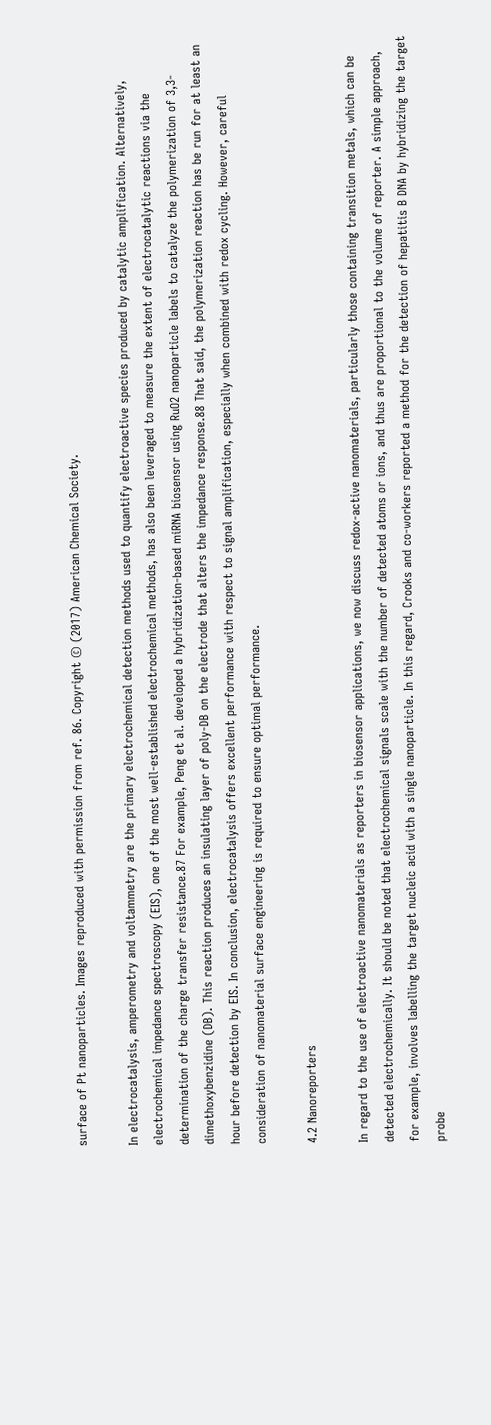surface of Pt nanoparticles. Images reproduced with permission from ref. 86. Copyright © (2017) American Chemical Society.

In electrocatalysis, amperometry and voltammetry are the primary electrochemical detection methods used to quantify electroactive species produced by catalytic amplification. Alternatively, electrochemical impedance spectroscopy (EIS), one of the most well-established electrochemical methods, has also been leveraged to measure the extent of electrocatalytic reactions via the determination of the charge transfer resistance.87 For example, Peng et al. developed a hybridization-based miRNA biosensor using RuO2 nanoparticle labels to catalyze the polymerization of 3,3-dimethoxybenzidine (DB). This reaction produces an insulating layer of poly-DB on the electrode that alters the impedance response.88 That said, the polymerization reaction has be run for at least an hour before detection by EIS. In conclusion, electrocatalysis offers excellent performance with respect to signal amplification, especially when combined with redox cycling. However, careful consideration of nanomaterial surface engineering is required to ensure optimal performance.

4.2 Nanoreporters

In regard to the use of electroactive nanomaterials as reporters in biosensor applications, we now discuss redox-active nanomaterials, particularly those containing transition metals, which can be detected electrochemically. It should be noted that electrochemical signals scale with the number of detected atoms or ions, and thus are proportional to the volume of reporter. A simple approach, for example, involves labelling the target nucleic acid with a single nanoparticle. In this regard, Crooks and co-workers reported a method for the detection of hepatitis B DNA by hybridizing the target probe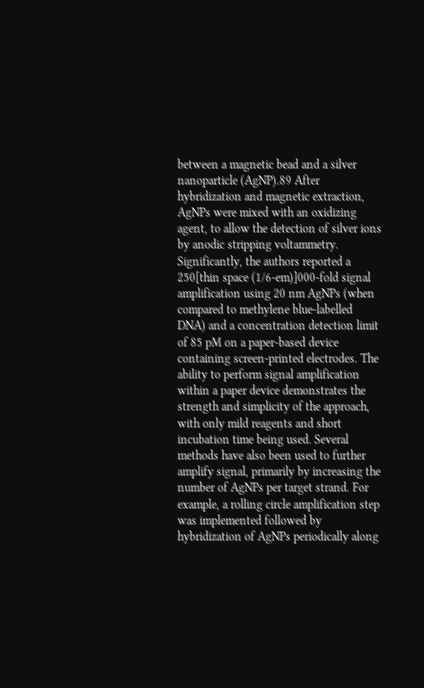between a magnetic bead and a silver nanoparticle (AgNP).89 After hybridization and magnetic extraction, AgNPs were mixed with an oxidizing agent, to allow the detection of silver ions by anodic stripping voltammetry. Significantly, the authors reported a 250[thin space (1/6-em)]000-fold signal amplification using 20 nm AgNPs (when compared to methylene blue-labelled DNA) and a concentration detection limit of 85 pM on a paper-based device containing screen-printed electrodes. The ability to perform signal amplification within a paper device demonstrates the strength and simplicity of the approach, with only mild reagents and short incubation time being used. Several methods have also been used to further amplify signal, primarily by increasing the number of AgNPs per target strand. For example, a rolling circle amplification step was implemented followed by hybridization of AgNPs periodically along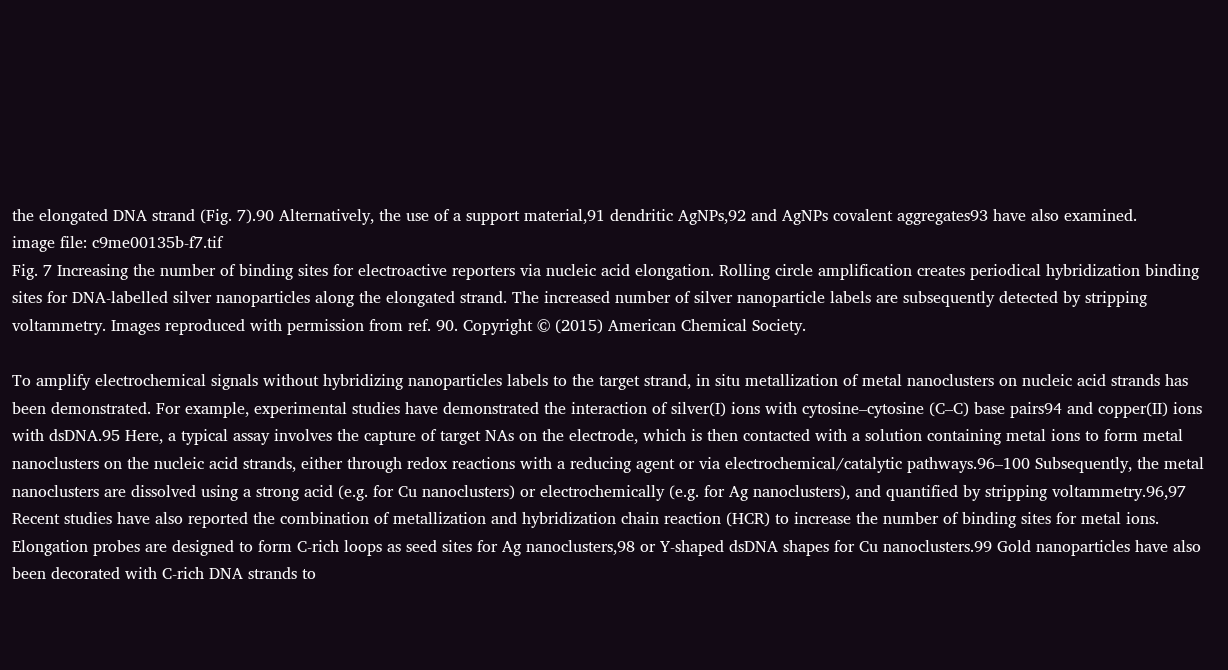the elongated DNA strand (Fig. 7).90 Alternatively, the use of a support material,91 dendritic AgNPs,92 and AgNPs covalent aggregates93 have also examined.
image file: c9me00135b-f7.tif
Fig. 7 Increasing the number of binding sites for electroactive reporters via nucleic acid elongation. Rolling circle amplification creates periodical hybridization binding sites for DNA-labelled silver nanoparticles along the elongated strand. The increased number of silver nanoparticle labels are subsequently detected by stripping voltammetry. Images reproduced with permission from ref. 90. Copyright © (2015) American Chemical Society.

To amplify electrochemical signals without hybridizing nanoparticles labels to the target strand, in situ metallization of metal nanoclusters on nucleic acid strands has been demonstrated. For example, experimental studies have demonstrated the interaction of silver(I) ions with cytosine–cytosine (C–C) base pairs94 and copper(II) ions with dsDNA.95 Here, a typical assay involves the capture of target NAs on the electrode, which is then contacted with a solution containing metal ions to form metal nanoclusters on the nucleic acid strands, either through redox reactions with a reducing agent or via electrochemical/catalytic pathways.96–100 Subsequently, the metal nanoclusters are dissolved using a strong acid (e.g. for Cu nanoclusters) or electrochemically (e.g. for Ag nanoclusters), and quantified by stripping voltammetry.96,97 Recent studies have also reported the combination of metallization and hybridization chain reaction (HCR) to increase the number of binding sites for metal ions. Elongation probes are designed to form C-rich loops as seed sites for Ag nanoclusters,98 or Y-shaped dsDNA shapes for Cu nanoclusters.99 Gold nanoparticles have also been decorated with C-rich DNA strands to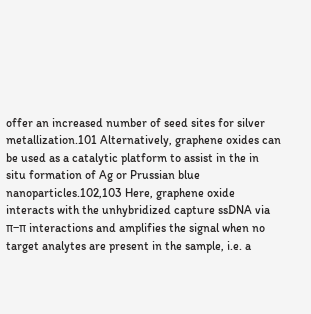offer an increased number of seed sites for silver metallization.101 Alternatively, graphene oxides can be used as a catalytic platform to assist in the in situ formation of Ag or Prussian blue nanoparticles.102,103 Here, graphene oxide interacts with the unhybridized capture ssDNA via π–π interactions and amplifies the signal when no target analytes are present in the sample, i.e. a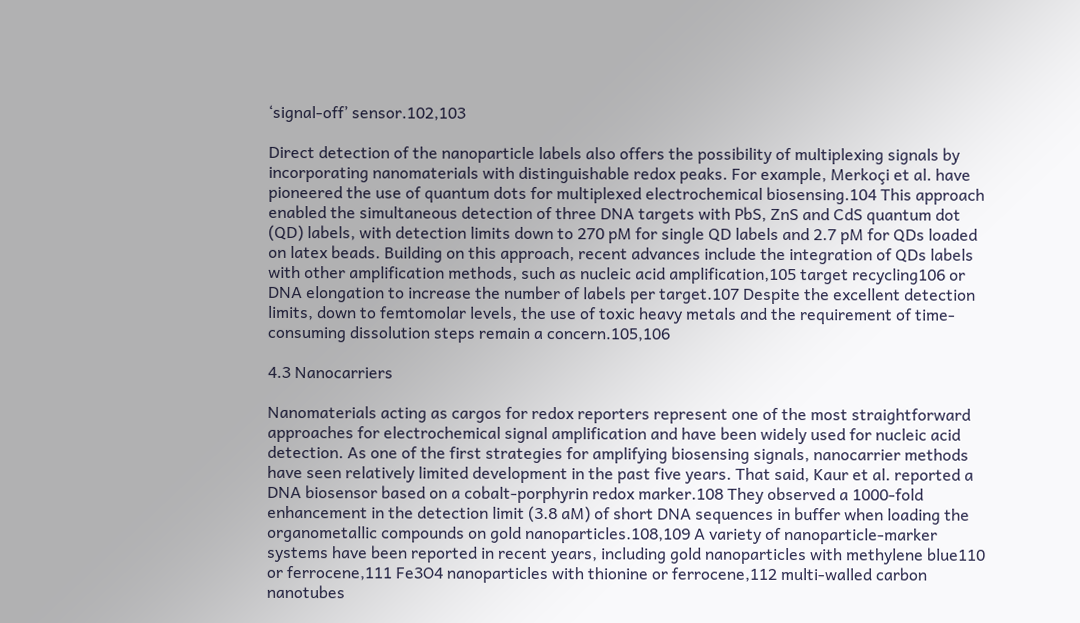‘signal-off’ sensor.102,103

Direct detection of the nanoparticle labels also offers the possibility of multiplexing signals by incorporating nanomaterials with distinguishable redox peaks. For example, Merkoçi et al. have pioneered the use of quantum dots for multiplexed electrochemical biosensing.104 This approach enabled the simultaneous detection of three DNA targets with PbS, ZnS and CdS quantum dot (QD) labels, with detection limits down to 270 pM for single QD labels and 2.7 pM for QDs loaded on latex beads. Building on this approach, recent advances include the integration of QDs labels with other amplification methods, such as nucleic acid amplification,105 target recycling106 or DNA elongation to increase the number of labels per target.107 Despite the excellent detection limits, down to femtomolar levels, the use of toxic heavy metals and the requirement of time-consuming dissolution steps remain a concern.105,106

4.3 Nanocarriers

Nanomaterials acting as cargos for redox reporters represent one of the most straightforward approaches for electrochemical signal amplification and have been widely used for nucleic acid detection. As one of the first strategies for amplifying biosensing signals, nanocarrier methods have seen relatively limited development in the past five years. That said, Kaur et al. reported a DNA biosensor based on a cobalt-porphyrin redox marker.108 They observed a 1000-fold enhancement in the detection limit (3.8 aM) of short DNA sequences in buffer when loading the organometallic compounds on gold nanoparticles.108,109 A variety of nanoparticle-marker systems have been reported in recent years, including gold nanoparticles with methylene blue110 or ferrocene,111 Fe3O4 nanoparticles with thionine or ferrocene,112 multi-walled carbon nanotubes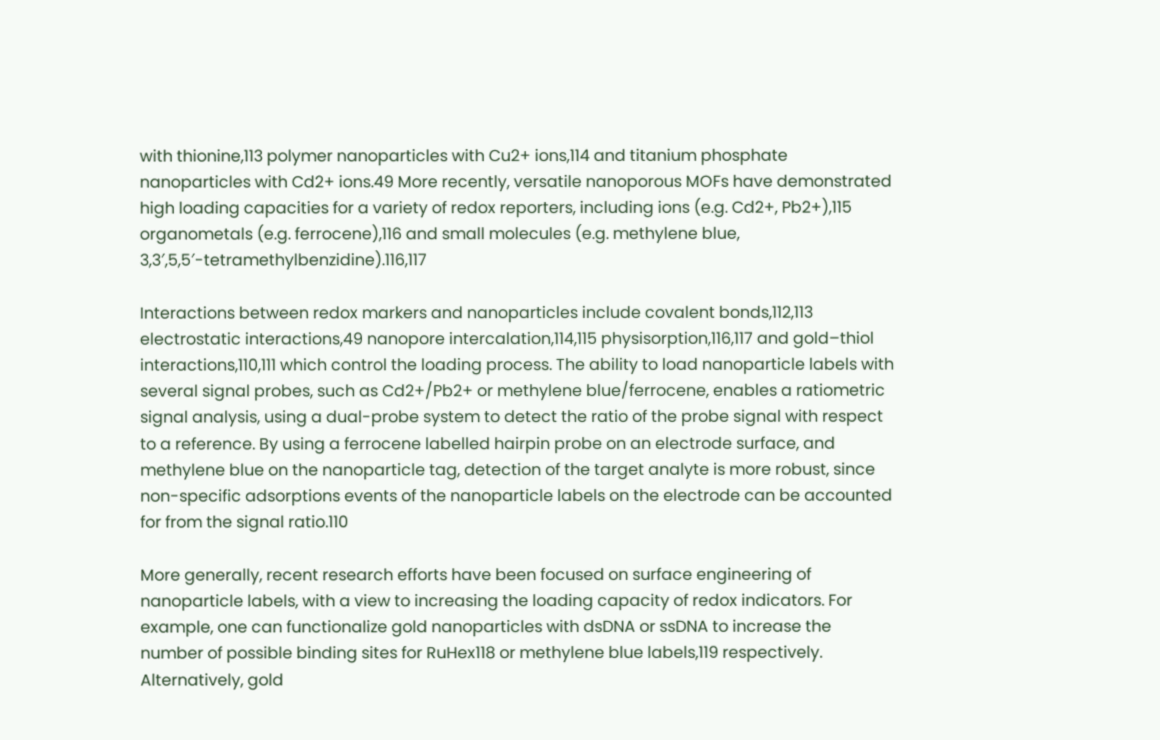with thionine,113 polymer nanoparticles with Cu2+ ions,114 and titanium phosphate nanoparticles with Cd2+ ions.49 More recently, versatile nanoporous MOFs have demonstrated high loading capacities for a variety of redox reporters, including ions (e.g. Cd2+, Pb2+),115 organometals (e.g. ferrocene),116 and small molecules (e.g. methylene blue, 3,3′,5,5′-tetramethylbenzidine).116,117

Interactions between redox markers and nanoparticles include covalent bonds,112,113 electrostatic interactions,49 nanopore intercalation,114,115 physisorption,116,117 and gold–thiol interactions,110,111 which control the loading process. The ability to load nanoparticle labels with several signal probes, such as Cd2+/Pb2+ or methylene blue/ferrocene, enables a ratiometric signal analysis, using a dual-probe system to detect the ratio of the probe signal with respect to a reference. By using a ferrocene labelled hairpin probe on an electrode surface, and methylene blue on the nanoparticle tag, detection of the target analyte is more robust, since non-specific adsorptions events of the nanoparticle labels on the electrode can be accounted for from the signal ratio.110

More generally, recent research efforts have been focused on surface engineering of nanoparticle labels, with a view to increasing the loading capacity of redox indicators. For example, one can functionalize gold nanoparticles with dsDNA or ssDNA to increase the number of possible binding sites for RuHex118 or methylene blue labels,119 respectively. Alternatively, gold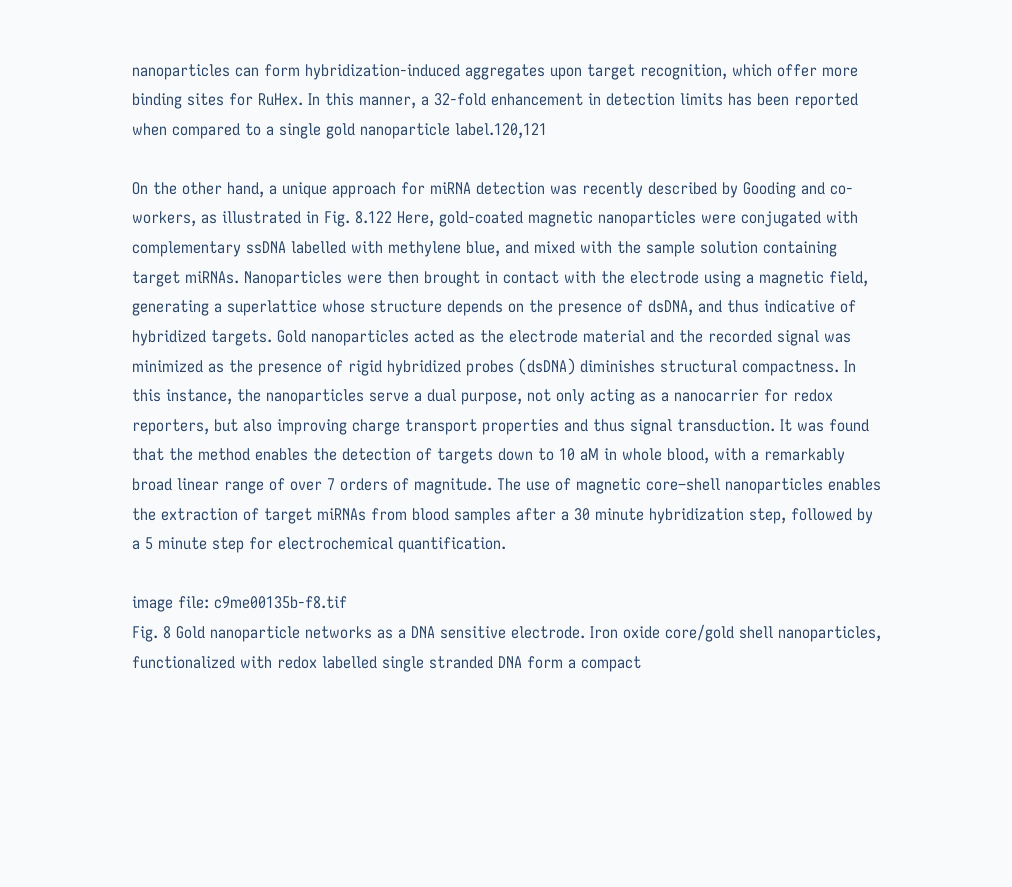nanoparticles can form hybridization-induced aggregates upon target recognition, which offer more binding sites for RuHex. In this manner, a 32-fold enhancement in detection limits has been reported when compared to a single gold nanoparticle label.120,121

On the other hand, a unique approach for miRNA detection was recently described by Gooding and co-workers, as illustrated in Fig. 8.122 Here, gold-coated magnetic nanoparticles were conjugated with complementary ssDNA labelled with methylene blue, and mixed with the sample solution containing target miRNAs. Nanoparticles were then brought in contact with the electrode using a magnetic field, generating a superlattice whose structure depends on the presence of dsDNA, and thus indicative of hybridized targets. Gold nanoparticles acted as the electrode material and the recorded signal was minimized as the presence of rigid hybridized probes (dsDNA) diminishes structural compactness. In this instance, the nanoparticles serve a dual purpose, not only acting as a nanocarrier for redox reporters, but also improving charge transport properties and thus signal transduction. It was found that the method enables the detection of targets down to 10 aM in whole blood, with a remarkably broad linear range of over 7 orders of magnitude. The use of magnetic core–shell nanoparticles enables the extraction of target miRNAs from blood samples after a 30 minute hybridization step, followed by a 5 minute step for electrochemical quantification.

image file: c9me00135b-f8.tif
Fig. 8 Gold nanoparticle networks as a DNA sensitive electrode. Iron oxide core/gold shell nanoparticles, functionalized with redox labelled single stranded DNA form a compact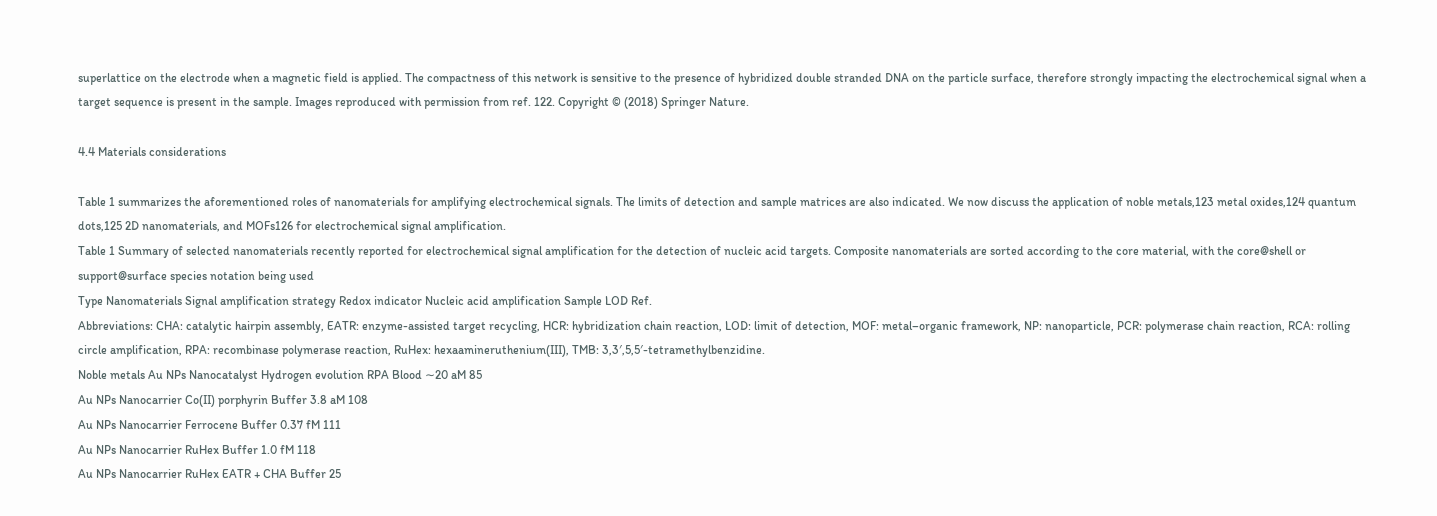superlattice on the electrode when a magnetic field is applied. The compactness of this network is sensitive to the presence of hybridized double stranded DNA on the particle surface, therefore strongly impacting the electrochemical signal when a target sequence is present in the sample. Images reproduced with permission from ref. 122. Copyright © (2018) Springer Nature.

4.4 Materials considerations

Table 1 summarizes the aforementioned roles of nanomaterials for amplifying electrochemical signals. The limits of detection and sample matrices are also indicated. We now discuss the application of noble metals,123 metal oxides,124 quantum dots,125 2D nanomaterials, and MOFs126 for electrochemical signal amplification.
Table 1 Summary of selected nanomaterials recently reported for electrochemical signal amplification for the detection of nucleic acid targets. Composite nanomaterials are sorted according to the core material, with the core@shell or support@surface species notation being used
Type Nanomaterials Signal amplification strategy Redox indicator Nucleic acid amplification Sample LOD Ref.
Abbreviations: CHA: catalytic hairpin assembly, EATR: enzyme-assisted target recycling, HCR: hybridization chain reaction, LOD: limit of detection, MOF: metal–organic framework, NP: nanoparticle, PCR: polymerase chain reaction, RCA: rolling circle amplification, RPA: recombinase polymerase reaction, RuHex: hexaamineruthenium(III), TMB: 3,3′,5,5′-tetramethylbenzidine.
Noble metals Au NPs Nanocatalyst Hydrogen evolution RPA Blood ∼20 aM 85
Au NPs Nanocarrier Co(II) porphyrin Buffer 3.8 aM 108
Au NPs Nanocarrier Ferrocene Buffer 0.37 fM 111
Au NPs Nanocarrier RuHex Buffer 1.0 fM 118
Au NPs Nanocarrier RuHex EATR + CHA Buffer 25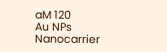aM 120
Au NPs Nanocarrier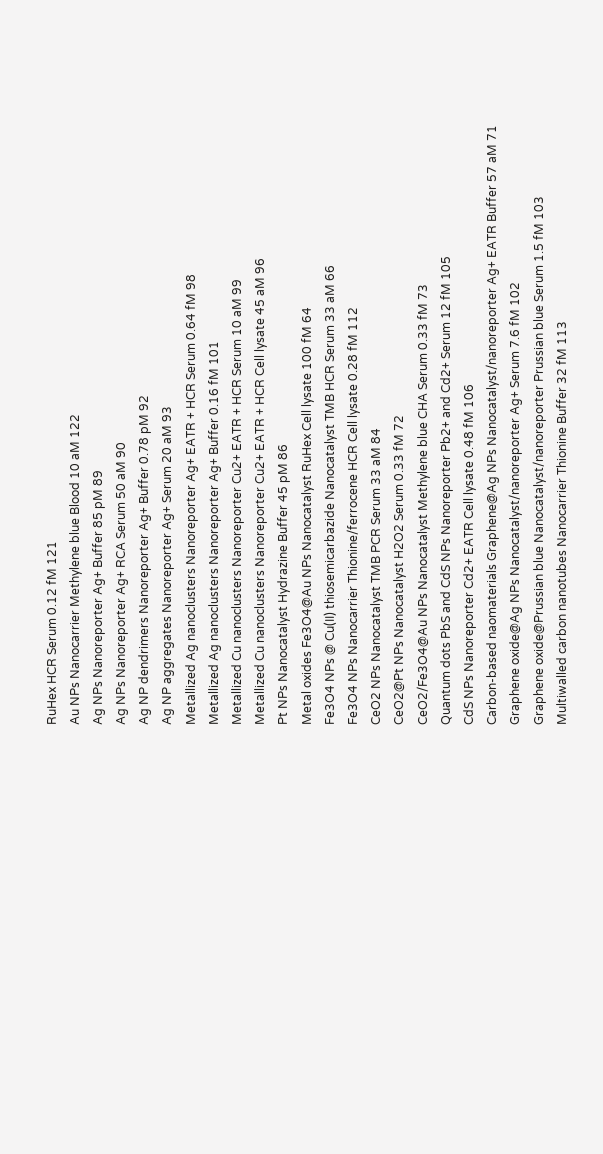RuHex HCR Serum 0.12 fM 121
Au NPs Nanocarrier Methylene blue Blood 10 aM 122
Ag NPs Nanoreporter Ag+ Buffer 85 pM 89
Ag NPs Nanoreporter Ag+ RCA Serum 50 aM 90
Ag NP dendrimers Nanoreporter Ag+ Buffer 0.78 pM 92
Ag NP aggregates Nanoreporter Ag+ Serum 20 aM 93
Metallized Ag nanoclusters Nanoreporter Ag+ EATR + HCR Serum 0.64 fM 98
Metallized Ag nanoclusters Nanoreporter Ag+ Buffer 0.16 fM 101
Metallized Cu nanoclusters Nanoreporter Cu2+ EATR + HCR Serum 10 aM 99
Metallized Cu nanoclusters Nanoreporter Cu2+ EATR + HCR Cell lysate 45 aM 96
Pt NPs Nanocatalyst Hydrazine Buffer 45 pM 86
Metal oxides Fe3O4@Au NPs Nanocatalyst RuHex Cell lysate 100 fM 64
Fe3O4 NPs @ Cu(II) thiosemicarbazide Nanocatalyst TMB HCR Serum 33 aM 66
Fe3O4 NPs Nanocarrier Thionine/ferrocene HCR Cell lysate 0.28 fM 112
CeO2 NPs Nanocatalyst TMB PCR Serum 33 aM 84
CeO2@Pt NPs Nanocatalyst H2O2 Serum 0.33 fM 72
CeO2/Fe3O4@Au NPs Nanocatalyst Methylene blue CHA Serum 0.33 fM 73
Quantum dots PbS and CdS NPs Nanoreporter Pb2+ and Cd2+ Serum 12 fM 105
CdS NPs Nanoreporter Cd2+ EATR Cell lysate 0.48 fM 106
Carbon-based naomaterials Graphene@Ag NPs Nanocatalyst/nanoreporter Ag+ EATR Buffer 57 aM 71
Graphene oxide@Ag NPs Nanocatalyst/nanoreporter Ag+ Serum 7.6 fM 102
Graphene oxide@Prussian blue Nanocatalyst/nanoreporter Prussian blue Serum 1.5 fM 103
Multiwalled carbon nanotubes Nanocarrier Thionine Buffer 32 fM 113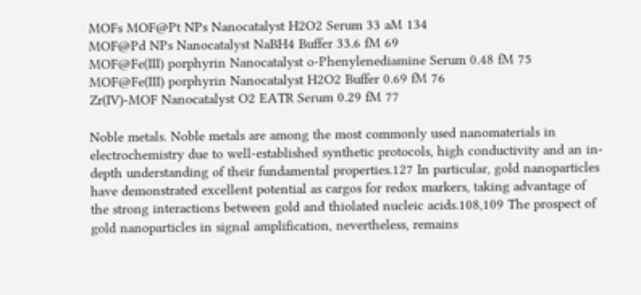MOFs MOF@Pt NPs Nanocatalyst H2O2 Serum 33 aM 134
MOF@Pd NPs Nanocatalyst NaBH4 Buffer 33.6 fM 69
MOF@Fe(III) porphyrin Nanocatalyst o-Phenylenediamine Serum 0.48 fM 75
MOF@Fe(III) porphyrin Nanocatalyst H2O2 Buffer 0.69 fM 76
Zr(IV)-MOF Nanocatalyst O2 EATR Serum 0.29 fM 77

Noble metals. Noble metals are among the most commonly used nanomaterials in electrochemistry due to well-established synthetic protocols, high conductivity and an in-depth understanding of their fundamental properties.127 In particular, gold nanoparticles have demonstrated excellent potential as cargos for redox markers, taking advantage of the strong interactions between gold and thiolated nucleic acids.108,109 The prospect of gold nanoparticles in signal amplification, nevertheless, remains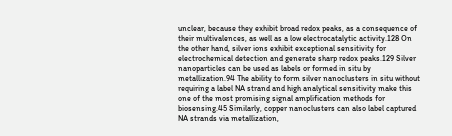unclear, because they exhibit broad redox peaks, as a consequence of their multivalences, as well as a low electrocatalytic activity.128 On the other hand, silver ions exhibit exceptional sensitivity for electrochemical detection and generate sharp redox peaks.129 Silver nanoparticles can be used as labels or formed in situ by metallization.94 The ability to form silver nanoclusters in situ without requiring a label NA strand and high analytical sensitivity make this one of the most promising signal amplification methods for biosensing.45 Similarly, copper nanoclusters can also label captured NA strands via metallization,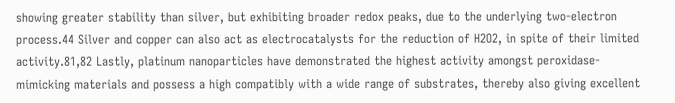showing greater stability than silver, but exhibiting broader redox peaks, due to the underlying two-electron process.44 Silver and copper can also act as electrocatalysts for the reduction of H2O2, in spite of their limited activity.81,82 Lastly, platinum nanoparticles have demonstrated the highest activity amongst peroxidase-mimicking materials and possess a high compatibly with a wide range of substrates, thereby also giving excellent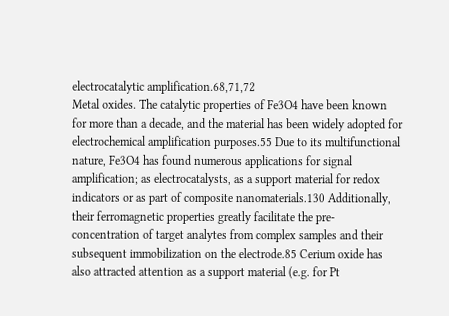electrocatalytic amplification.68,71,72
Metal oxides. The catalytic properties of Fe3O4 have been known for more than a decade, and the material has been widely adopted for electrochemical amplification purposes.55 Due to its multifunctional nature, Fe3O4 has found numerous applications for signal amplification; as electrocatalysts, as a support material for redox indicators or as part of composite nanomaterials.130 Additionally, their ferromagnetic properties greatly facilitate the pre-concentration of target analytes from complex samples and their subsequent immobilization on the electrode.85 Cerium oxide has also attracted attention as a support material (e.g. for Pt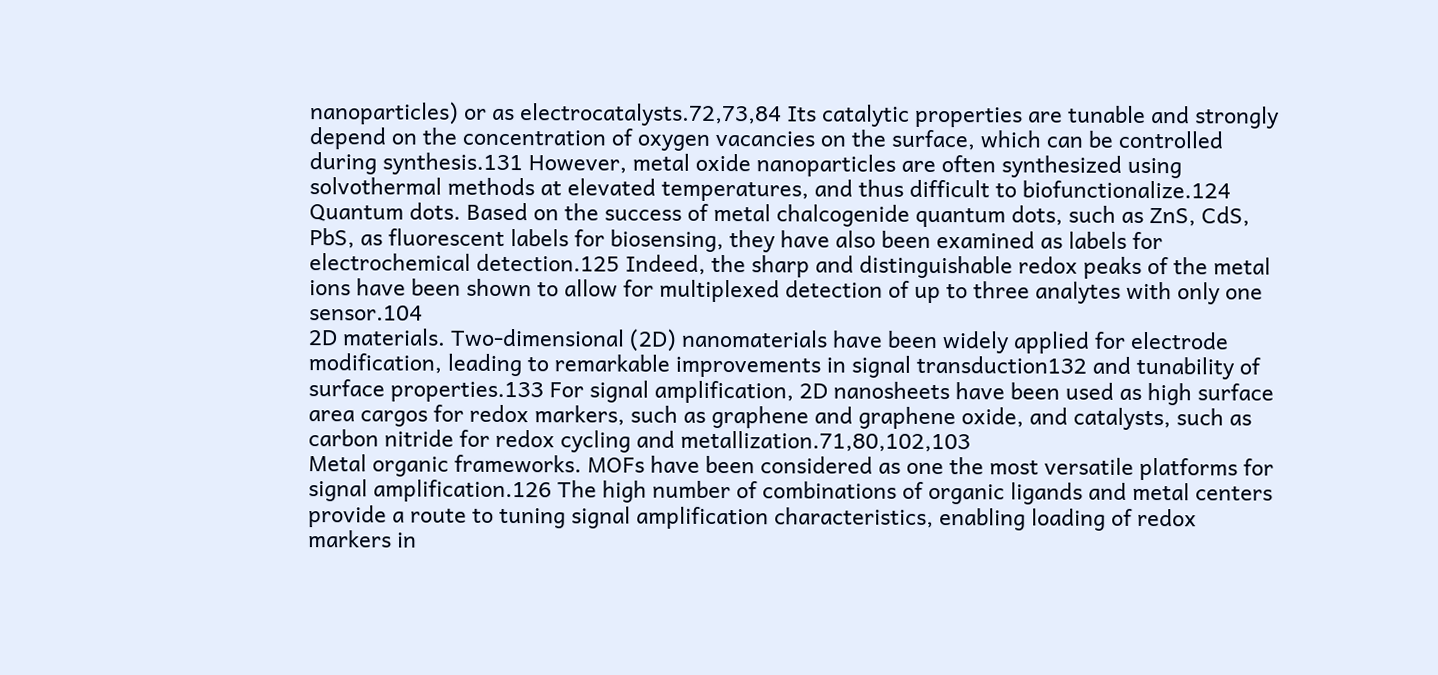nanoparticles) or as electrocatalysts.72,73,84 Its catalytic properties are tunable and strongly depend on the concentration of oxygen vacancies on the surface, which can be controlled during synthesis.131 However, metal oxide nanoparticles are often synthesized using solvothermal methods at elevated temperatures, and thus difficult to biofunctionalize.124
Quantum dots. Based on the success of metal chalcogenide quantum dots, such as ZnS, CdS, PbS, as fluorescent labels for biosensing, they have also been examined as labels for electrochemical detection.125 Indeed, the sharp and distinguishable redox peaks of the metal ions have been shown to allow for multiplexed detection of up to three analytes with only one sensor.104
2D materials. Two-dimensional (2D) nanomaterials have been widely applied for electrode modification, leading to remarkable improvements in signal transduction132 and tunability of surface properties.133 For signal amplification, 2D nanosheets have been used as high surface area cargos for redox markers, such as graphene and graphene oxide, and catalysts, such as carbon nitride for redox cycling and metallization.71,80,102,103
Metal organic frameworks. MOFs have been considered as one the most versatile platforms for signal amplification.126 The high number of combinations of organic ligands and metal centers provide a route to tuning signal amplification characteristics, enabling loading of redox markers in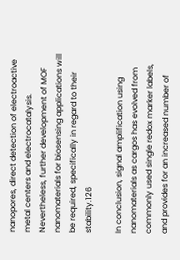nanopores, direct detection of electroactive metal centers and electrocatalysis. Nevertheless, further development of MOF nanomaterials for biosensing applications will be required, specifically in regard to their stability.126

In conclusion, signal amplification using nanomaterials as cargos has evolved from commonly used single redox marker labels, and provides for an increased number of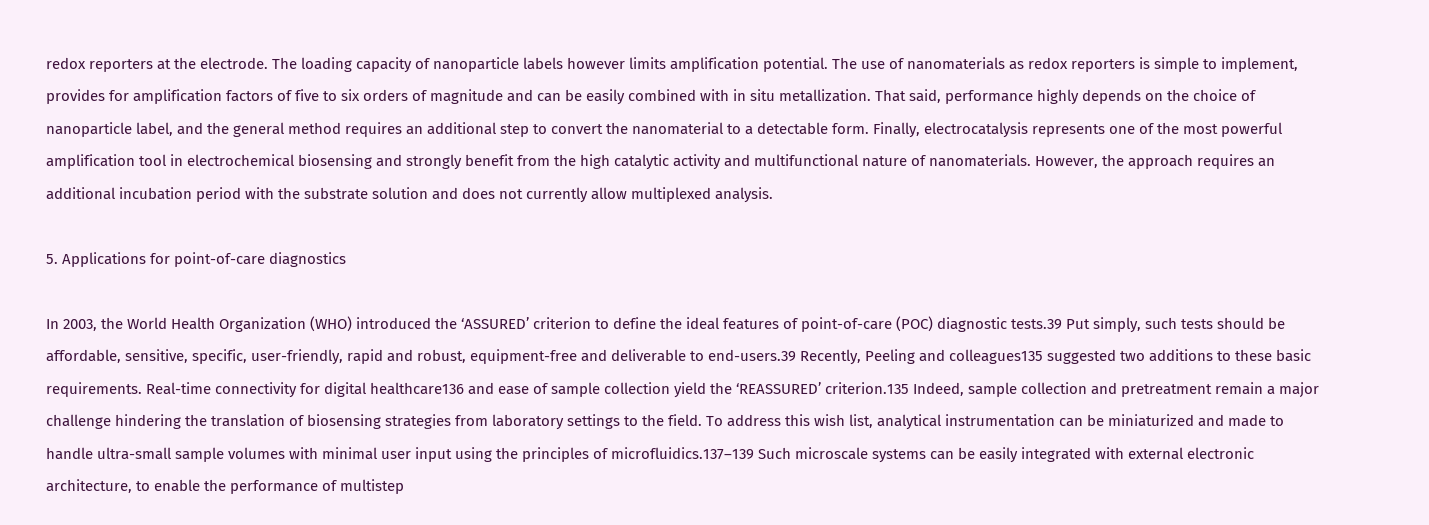redox reporters at the electrode. The loading capacity of nanoparticle labels however limits amplification potential. The use of nanomaterials as redox reporters is simple to implement, provides for amplification factors of five to six orders of magnitude and can be easily combined with in situ metallization. That said, performance highly depends on the choice of nanoparticle label, and the general method requires an additional step to convert the nanomaterial to a detectable form. Finally, electrocatalysis represents one of the most powerful amplification tool in electrochemical biosensing and strongly benefit from the high catalytic activity and multifunctional nature of nanomaterials. However, the approach requires an additional incubation period with the substrate solution and does not currently allow multiplexed analysis.

5. Applications for point-of-care diagnostics

In 2003, the World Health Organization (WHO) introduced the ‘ASSURED’ criterion to define the ideal features of point-of-care (POC) diagnostic tests.39 Put simply, such tests should be affordable, sensitive, specific, user-friendly, rapid and robust, equipment-free and deliverable to end-users.39 Recently, Peeling and colleagues135 suggested two additions to these basic requirements. Real-time connectivity for digital healthcare136 and ease of sample collection yield the ‘REASSURED’ criterion.135 Indeed, sample collection and pretreatment remain a major challenge hindering the translation of biosensing strategies from laboratory settings to the field. To address this wish list, analytical instrumentation can be miniaturized and made to handle ultra-small sample volumes with minimal user input using the principles of microfluidics.137–139 Such microscale systems can be easily integrated with external electronic architecture, to enable the performance of multistep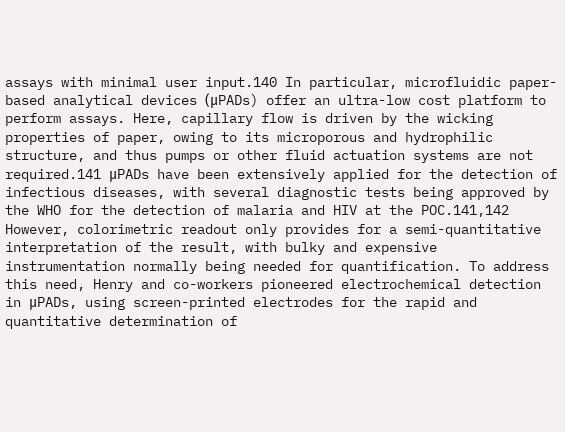assays with minimal user input.140 In particular, microfluidic paper-based analytical devices (μPADs) offer an ultra-low cost platform to perform assays. Here, capillary flow is driven by the wicking properties of paper, owing to its microporous and hydrophilic structure, and thus pumps or other fluid actuation systems are not required.141 μPADs have been extensively applied for the detection of infectious diseases, with several diagnostic tests being approved by the WHO for the detection of malaria and HIV at the POC.141,142 However, colorimetric readout only provides for a semi-quantitative interpretation of the result, with bulky and expensive instrumentation normally being needed for quantification. To address this need, Henry and co-workers pioneered electrochemical detection in μPADs, using screen-printed electrodes for the rapid and quantitative determination of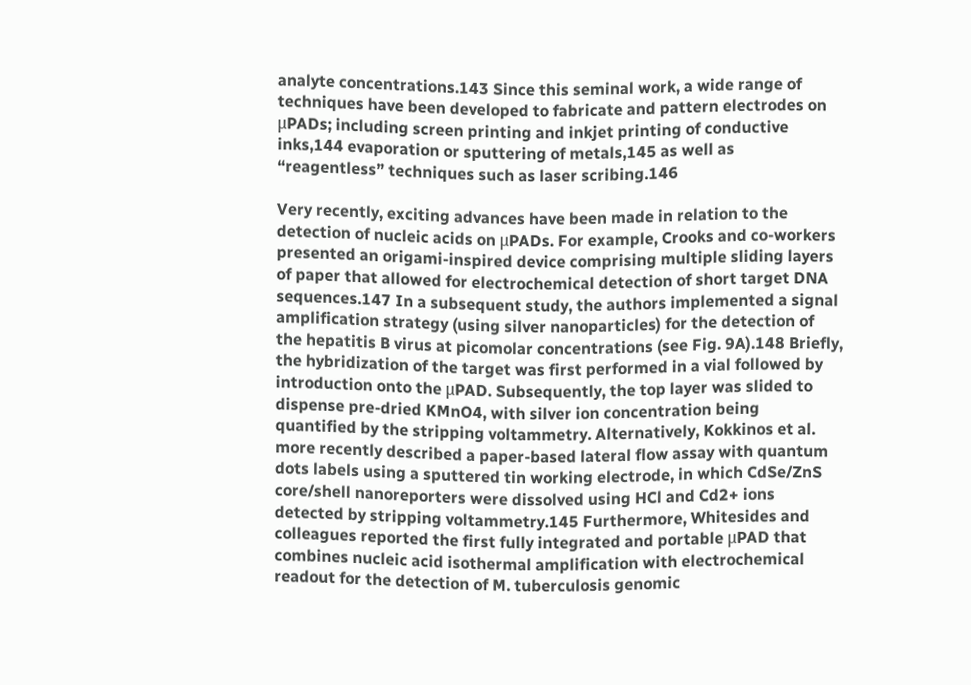analyte concentrations.143 Since this seminal work, a wide range of techniques have been developed to fabricate and pattern electrodes on μPADs; including screen printing and inkjet printing of conductive inks,144 evaporation or sputtering of metals,145 as well as “reagentless” techniques such as laser scribing.146

Very recently, exciting advances have been made in relation to the detection of nucleic acids on μPADs. For example, Crooks and co-workers presented an origami-inspired device comprising multiple sliding layers of paper that allowed for electrochemical detection of short target DNA sequences.147 In a subsequent study, the authors implemented a signal amplification strategy (using silver nanoparticles) for the detection of the hepatitis B virus at picomolar concentrations (see Fig. 9A).148 Briefly, the hybridization of the target was first performed in a vial followed by introduction onto the μPAD. Subsequently, the top layer was slided to dispense pre-dried KMnO4, with silver ion concentration being quantified by the stripping voltammetry. Alternatively, Kokkinos et al. more recently described a paper-based lateral flow assay with quantum dots labels using a sputtered tin working electrode, in which CdSe/ZnS core/shell nanoreporters were dissolved using HCl and Cd2+ ions detected by stripping voltammetry.145 Furthermore, Whitesides and colleagues reported the first fully integrated and portable μPAD that combines nucleic acid isothermal amplification with electrochemical readout for the detection of M. tuberculosis genomic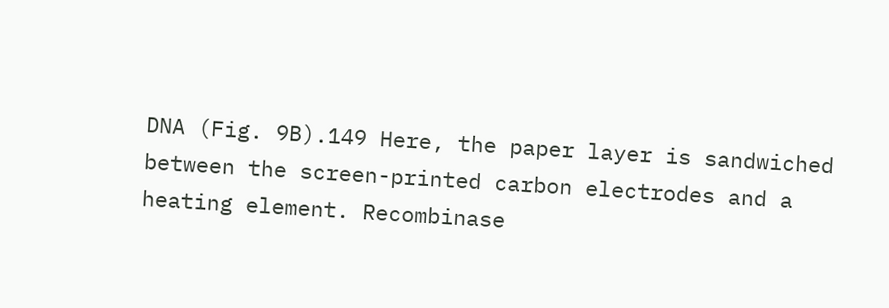DNA (Fig. 9B).149 Here, the paper layer is sandwiched between the screen-printed carbon electrodes and a heating element. Recombinase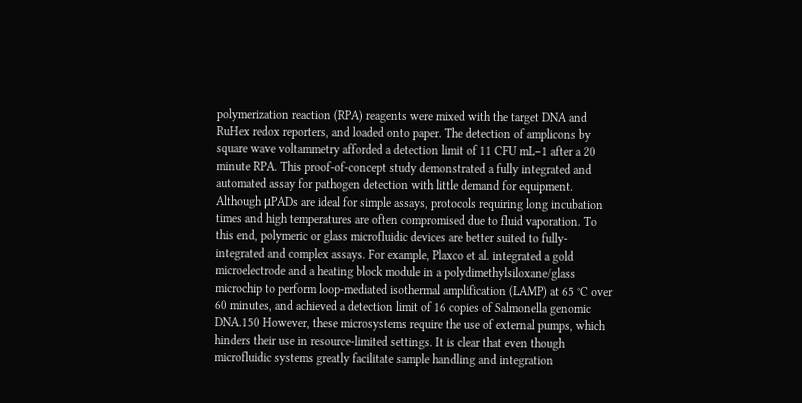polymerization reaction (RPA) reagents were mixed with the target DNA and RuHex redox reporters, and loaded onto paper. The detection of amplicons by square wave voltammetry afforded a detection limit of 11 CFU mL−1 after a 20 minute RPA. This proof-of-concept study demonstrated a fully integrated and automated assay for pathogen detection with little demand for equipment. Although μPADs are ideal for simple assays, protocols requiring long incubation times and high temperatures are often compromised due to fluid vaporation. To this end, polymeric or glass microfluidic devices are better suited to fully-integrated and complex assays. For example, Plaxco et al. integrated a gold microelectrode and a heating block module in a polydimethylsiloxane/glass microchip to perform loop-mediated isothermal amplification (LAMP) at 65 °C over 60 minutes, and achieved a detection limit of 16 copies of Salmonella genomic DNA.150 However, these microsystems require the use of external pumps, which hinders their use in resource-limited settings. It is clear that even though microfluidic systems greatly facilitate sample handling and integration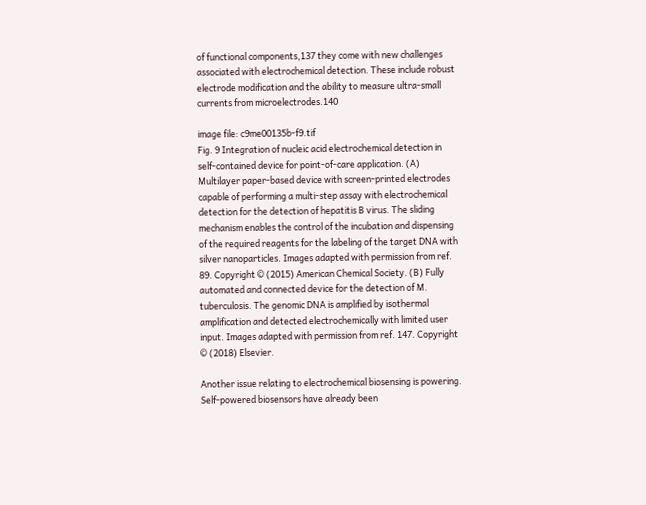of functional components,137 they come with new challenges associated with electrochemical detection. These include robust electrode modification and the ability to measure ultra-small currents from microelectrodes.140

image file: c9me00135b-f9.tif
Fig. 9 Integration of nucleic acid electrochemical detection in self-contained device for point-of-care application. (A) Multilayer paper-based device with screen-printed electrodes capable of performing a multi-step assay with electrochemical detection for the detection of hepatitis B virus. The sliding mechanism enables the control of the incubation and dispensing of the required reagents for the labeling of the target DNA with silver nanoparticles. Images adapted with permission from ref. 89. Copyright © (2015) American Chemical Society. (B) Fully automated and connected device for the detection of M. tuberculosis. The genomic DNA is amplified by isothermal amplification and detected electrochemically with limited user input. Images adapted with permission from ref. 147. Copyright © (2018) Elsevier.

Another issue relating to electrochemical biosensing is powering. Self-powered biosensors have already been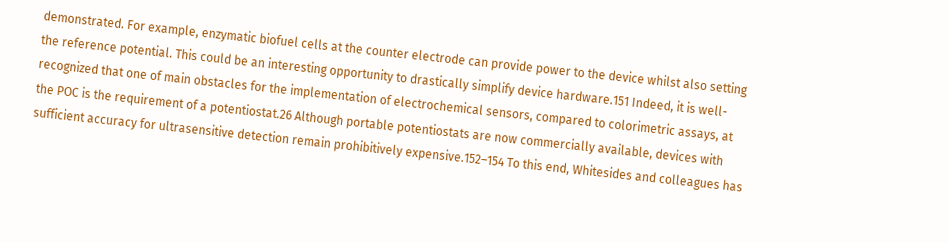demonstrated. For example, enzymatic biofuel cells at the counter electrode can provide power to the device whilst also setting the reference potential. This could be an interesting opportunity to drastically simplify device hardware.151 Indeed, it is well-recognized that one of main obstacles for the implementation of electrochemical sensors, compared to colorimetric assays, at the POC is the requirement of a potentiostat.26 Although portable potentiostats are now commercially available, devices with sufficient accuracy for ultrasensitive detection remain prohibitively expensive.152–154 To this end, Whitesides and colleagues has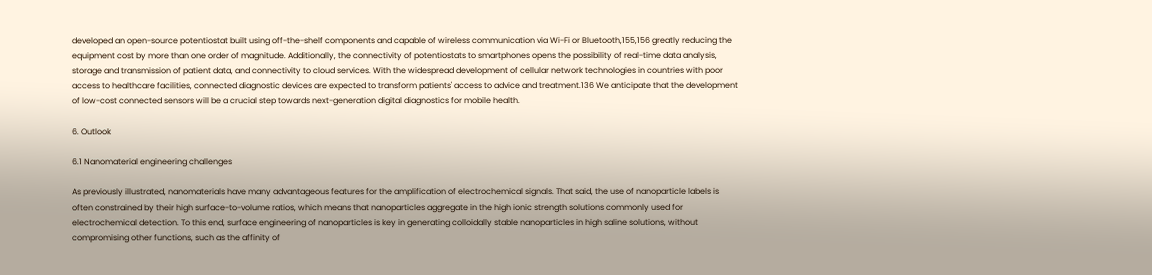developed an open-source potentiostat built using off-the-shelf components and capable of wireless communication via Wi-Fi or Bluetooth,155,156 greatly reducing the equipment cost by more than one order of magnitude. Additionally, the connectivity of potentiostats to smartphones opens the possibility of real-time data analysis, storage and transmission of patient data, and connectivity to cloud services. With the widespread development of cellular network technologies in countries with poor access to healthcare facilities, connected diagnostic devices are expected to transform patients' access to advice and treatment.136 We anticipate that the development of low-cost connected sensors will be a crucial step towards next-generation digital diagnostics for mobile health.

6. Outlook

6.1 Nanomaterial engineering challenges

As previously illustrated, nanomaterials have many advantageous features for the amplification of electrochemical signals. That said, the use of nanoparticle labels is often constrained by their high surface-to-volume ratios, which means that nanoparticles aggregate in the high ionic strength solutions commonly used for electrochemical detection. To this end, surface engineering of nanoparticles is key in generating colloidally stable nanoparticles in high saline solutions, without compromising other functions, such as the affinity of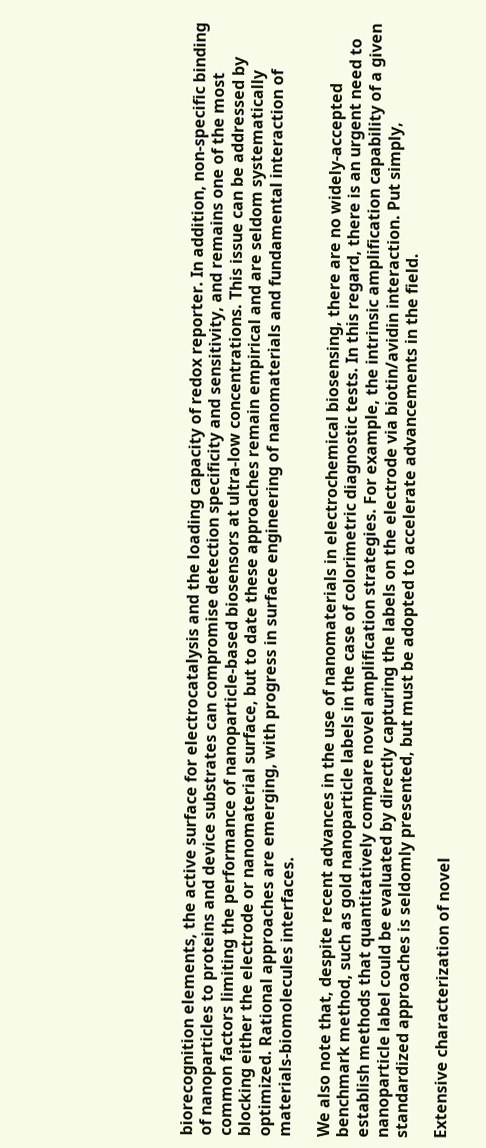biorecognition elements, the active surface for electrocatalysis and the loading capacity of redox reporter. In addition, non-specific binding of nanoparticles to proteins and device substrates can compromise detection specificity and sensitivity, and remains one of the most common factors limiting the performance of nanoparticle-based biosensors at ultra-low concentrations. This issue can be addressed by blocking either the electrode or nanomaterial surface, but to date these approaches remain empirical and are seldom systematically optimized. Rational approaches are emerging, with progress in surface engineering of nanomaterials and fundamental interaction of materials-biomolecules interfaces.

We also note that, despite recent advances in the use of nanomaterials in electrochemical biosensing, there are no widely-accepted benchmark method, such as gold nanoparticle labels in the case of colorimetric diagnostic tests. In this regard, there is an urgent need to establish methods that quantitatively compare novel amplification strategies. For example, the intrinsic amplification capability of a given nanoparticle label could be evaluated by directly capturing the labels on the electrode via biotin/avidin interaction. Put simply, standardized approaches is seldomly presented, but must be adopted to accelerate advancements in the field.

Extensive characterization of novel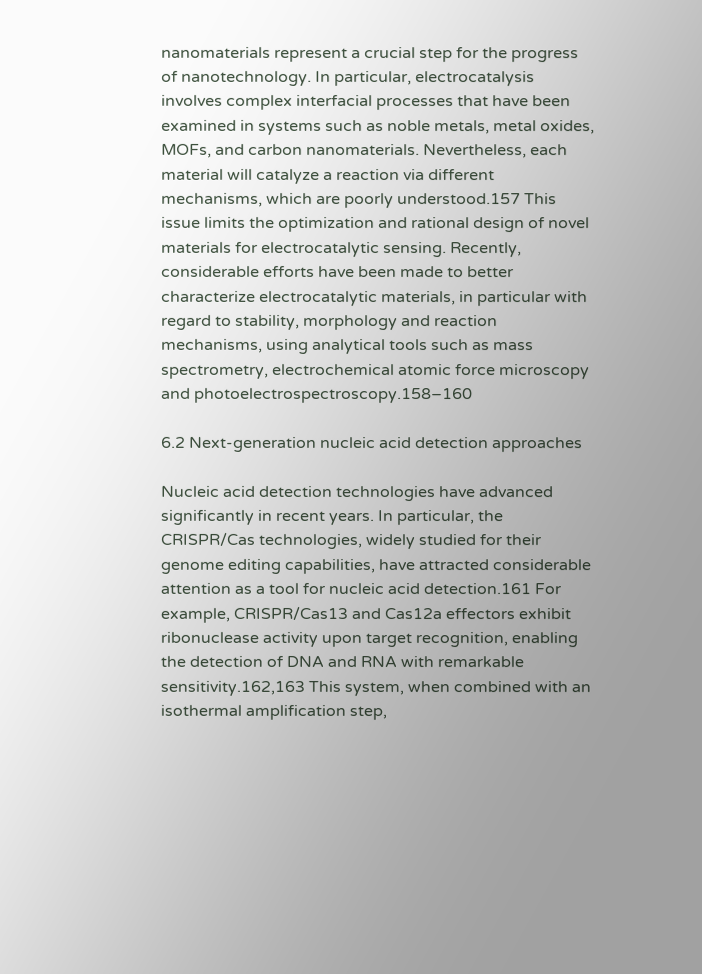nanomaterials represent a crucial step for the progress of nanotechnology. In particular, electrocatalysis involves complex interfacial processes that have been examined in systems such as noble metals, metal oxides, MOFs, and carbon nanomaterials. Nevertheless, each material will catalyze a reaction via different mechanisms, which are poorly understood.157 This issue limits the optimization and rational design of novel materials for electrocatalytic sensing. Recently, considerable efforts have been made to better characterize electrocatalytic materials, in particular with regard to stability, morphology and reaction mechanisms, using analytical tools such as mass spectrometry, electrochemical atomic force microscopy and photoelectrospectroscopy.158–160

6.2 Next-generation nucleic acid detection approaches

Nucleic acid detection technologies have advanced significantly in recent years. In particular, the CRISPR/Cas technologies, widely studied for their genome editing capabilities, have attracted considerable attention as a tool for nucleic acid detection.161 For example, CRISPR/Cas13 and Cas12a effectors exhibit ribonuclease activity upon target recognition, enabling the detection of DNA and RNA with remarkable sensitivity.162,163 This system, when combined with an isothermal amplification step,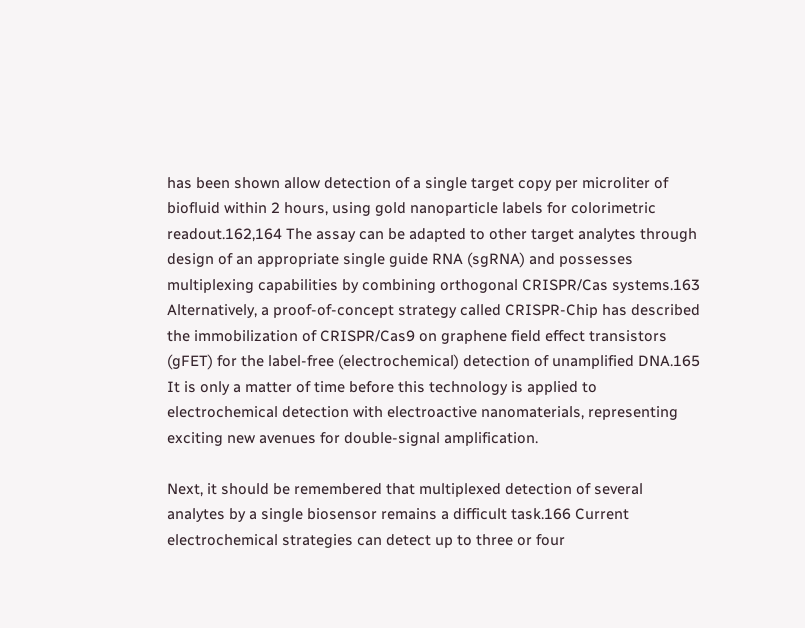has been shown allow detection of a single target copy per microliter of biofluid within 2 hours, using gold nanoparticle labels for colorimetric readout.162,164 The assay can be adapted to other target analytes through design of an appropriate single guide RNA (sgRNA) and possesses multiplexing capabilities by combining orthogonal CRISPR/Cas systems.163 Alternatively, a proof-of-concept strategy called CRISPR-Chip has described the immobilization of CRISPR/Cas9 on graphene field effect transistors (gFET) for the label-free (electrochemical) detection of unamplified DNA.165 It is only a matter of time before this technology is applied to electrochemical detection with electroactive nanomaterials, representing exciting new avenues for double-signal amplification.

Next, it should be remembered that multiplexed detection of several analytes by a single biosensor remains a difficult task.166 Current electrochemical strategies can detect up to three or four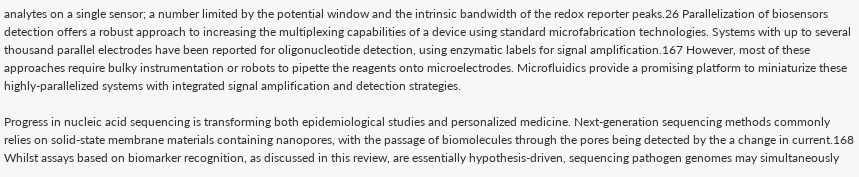analytes on a single sensor; a number limited by the potential window and the intrinsic bandwidth of the redox reporter peaks.26 Parallelization of biosensors detection offers a robust approach to increasing the multiplexing capabilities of a device using standard microfabrication technologies. Systems with up to several thousand parallel electrodes have been reported for oligonucleotide detection, using enzymatic labels for signal amplification.167 However, most of these approaches require bulky instrumentation or robots to pipette the reagents onto microelectrodes. Microfluidics provide a promising platform to miniaturize these highly-parallelized systems with integrated signal amplification and detection strategies.

Progress in nucleic acid sequencing is transforming both epidemiological studies and personalized medicine. Next-generation sequencing methods commonly relies on solid-state membrane materials containing nanopores, with the passage of biomolecules through the pores being detected by the a change in current.168 Whilst assays based on biomarker recognition, as discussed in this review, are essentially hypothesis-driven, sequencing pathogen genomes may simultaneously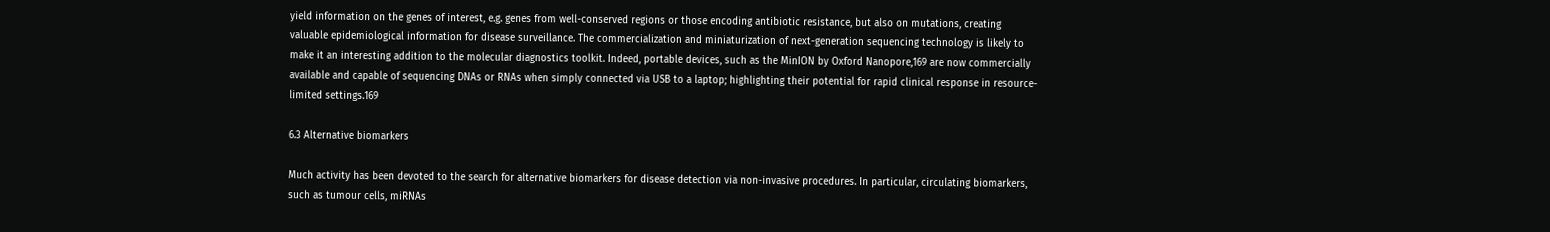yield information on the genes of interest, e.g. genes from well-conserved regions or those encoding antibiotic resistance, but also on mutations, creating valuable epidemiological information for disease surveillance. The commercialization and miniaturization of next-generation sequencing technology is likely to make it an interesting addition to the molecular diagnostics toolkit. Indeed, portable devices, such as the MinION by Oxford Nanopore,169 are now commercially available and capable of sequencing DNAs or RNAs when simply connected via USB to a laptop; highlighting their potential for rapid clinical response in resource-limited settings.169

6.3 Alternative biomarkers

Much activity has been devoted to the search for alternative biomarkers for disease detection via non-invasive procedures. In particular, circulating biomarkers, such as tumour cells, miRNAs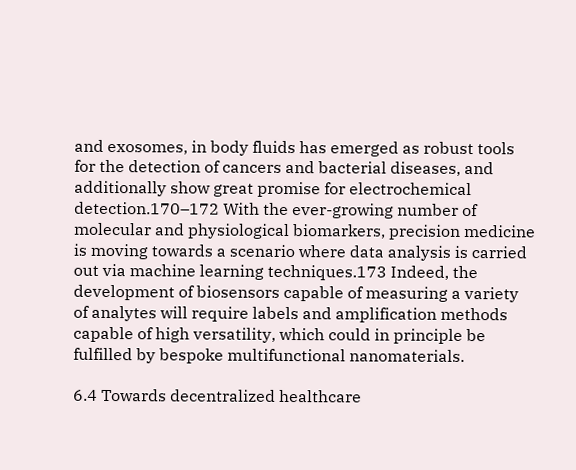and exosomes, in body fluids has emerged as robust tools for the detection of cancers and bacterial diseases, and additionally show great promise for electrochemical detection.170–172 With the ever-growing number of molecular and physiological biomarkers, precision medicine is moving towards a scenario where data analysis is carried out via machine learning techniques.173 Indeed, the development of biosensors capable of measuring a variety of analytes will require labels and amplification methods capable of high versatility, which could in principle be fulfilled by bespoke multifunctional nanomaterials.

6.4 Towards decentralized healthcare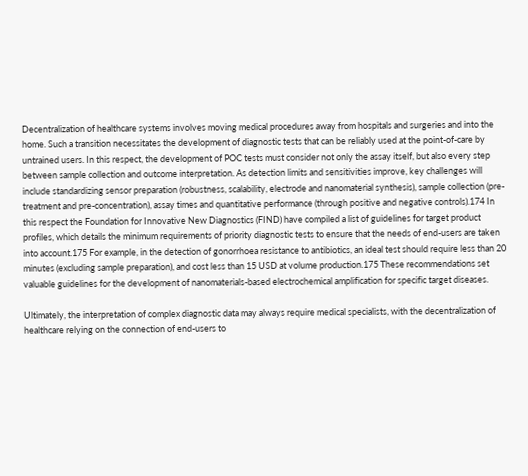Decentralization of healthcare systems involves moving medical procedures away from hospitals and surgeries and into the home. Such a transition necessitates the development of diagnostic tests that can be reliably used at the point-of-care by untrained users. In this respect, the development of POC tests must consider not only the assay itself, but also every step between sample collection and outcome interpretation. As detection limits and sensitivities improve, key challenges will include standardizing sensor preparation (robustness, scalability, electrode and nanomaterial synthesis), sample collection (pre-treatment and pre-concentration), assay times and quantitative performance (through positive and negative controls).174 In this respect the Foundation for Innovative New Diagnostics (FIND) have compiled a list of guidelines for target product profiles, which details the minimum requirements of priority diagnostic tests to ensure that the needs of end-users are taken into account.175 For example, in the detection of gonorrhoea resistance to antibiotics, an ideal test should require less than 20 minutes (excluding sample preparation), and cost less than 15 USD at volume production.175 These recommendations set valuable guidelines for the development of nanomaterials-based electrochemical amplification for specific target diseases.

Ultimately, the interpretation of complex diagnostic data may always require medical specialists, with the decentralization of healthcare relying on the connection of end-users to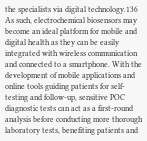the specialists via digital technology.136 As such, electrochemical biosensors may become an ideal platform for mobile and digital health as they can be easily integrated with wireless communication and connected to a smartphone. With the development of mobile applications and online tools guiding patients for self-testing and follow-up, sensitive POC diagnostic tests can act as a first-round analysis before conducting more thorough laboratory tests, benefiting patients and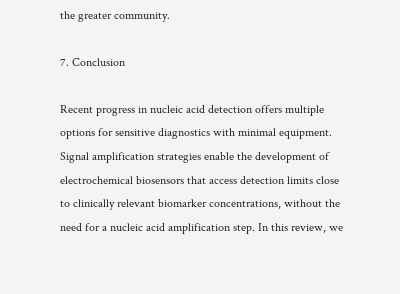the greater community.

7. Conclusion

Recent progress in nucleic acid detection offers multiple options for sensitive diagnostics with minimal equipment. Signal amplification strategies enable the development of electrochemical biosensors that access detection limits close to clinically relevant biomarker concentrations, without the need for a nucleic acid amplification step. In this review, we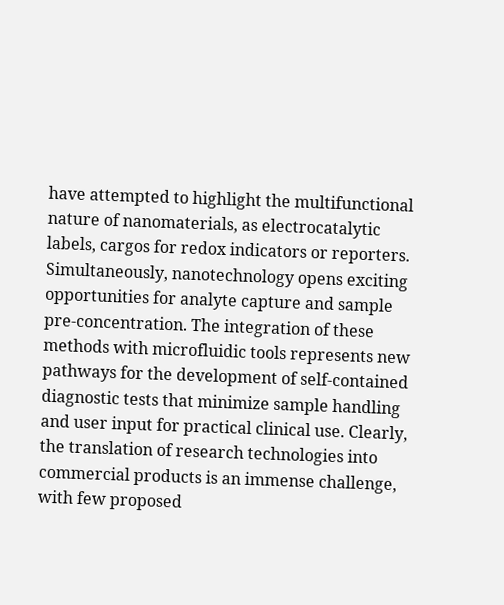have attempted to highlight the multifunctional nature of nanomaterials, as electrocatalytic labels, cargos for redox indicators or reporters. Simultaneously, nanotechnology opens exciting opportunities for analyte capture and sample pre-concentration. The integration of these methods with microfluidic tools represents new pathways for the development of self-contained diagnostic tests that minimize sample handling and user input for practical clinical use. Clearly, the translation of research technologies into commercial products is an immense challenge, with few proposed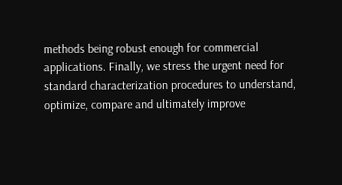methods being robust enough for commercial applications. Finally, we stress the urgent need for standard characterization procedures to understand, optimize, compare and ultimately improve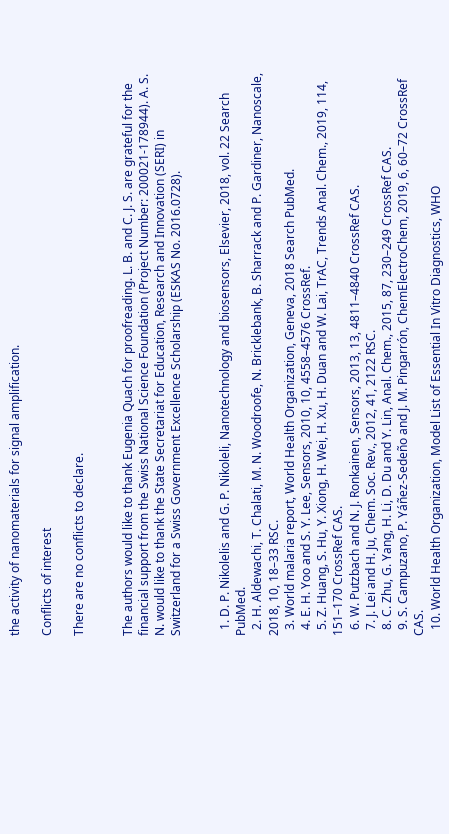the activity of nanomaterials for signal amplification.

Conflicts of interest

There are no conflicts to declare.


The authors would like to thank Eugenia Quach for proofreading. L. B. and C. J. S. are grateful for the financial support from the Swiss National Science Foundation (Project Number: 200021-178944). A. S. N. would like to thank the State Secretariat for Education, Research and Innovation (SERI) in Switzerland for a Swiss Government Excellence Scholarship (ESKAS No. 2016.0728).


  1. D. P. Nikolelis and G. P. Nikoleli, Nanotechnology and biosensors, Elsevier, 2018, vol. 22 Search PubMed.
  2. H. Aldewachi, T. Chalati, M. N. Woodroofe, N. Bricklebank, B. Sharrack and P. Gardiner, Nanoscale, 2018, 10, 18–33 RSC.
  3. World malaria report, World Health Organization, Geneva, 2018 Search PubMed.
  4. E. H. Yoo and S. Y. Lee, Sensors, 2010, 10, 4558–4576 CrossRef.
  5. Z. Huang, S. Hu, Y. Xiong, H. Wei, H. Xu, H. Duan and W. Lai, TrAC, Trends Anal. Chem., 2019, 114, 151–170 CrossRef CAS.
  6. W. Putzbach and N. J. Ronkainen, Sensors, 2013, 13, 4811–4840 CrossRef CAS.
  7. J. Lei and H. Ju, Chem. Soc. Rev., 2012, 41, 2122 RSC.
  8. C. Zhu, G. Yang, H. Li, D. Du and Y. Lin, Anal. Chem., 2015, 87, 230–249 CrossRef CAS.
  9. S. Campuzano, P. Yáñez-Sedeño and J. M. Pingarrón, ChemElectroChem, 2019, 6, 60–72 CrossRef CAS.
  10. World Health Organization, Model List of Essential In Vitro Diagnostics, WHO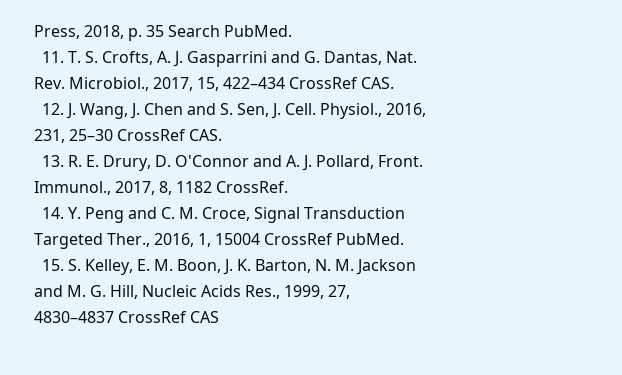Press, 2018, p. 35 Search PubMed.
  11. T. S. Crofts, A. J. Gasparrini and G. Dantas, Nat. Rev. Microbiol., 2017, 15, 422–434 CrossRef CAS.
  12. J. Wang, J. Chen and S. Sen, J. Cell. Physiol., 2016, 231, 25–30 CrossRef CAS.
  13. R. E. Drury, D. O'Connor and A. J. Pollard, Front. Immunol., 2017, 8, 1182 CrossRef.
  14. Y. Peng and C. M. Croce, Signal Transduction Targeted Ther., 2016, 1, 15004 CrossRef PubMed.
  15. S. Kelley, E. M. Boon, J. K. Barton, N. M. Jackson and M. G. Hill, Nucleic Acids Res., 1999, 27, 4830–4837 CrossRef CAS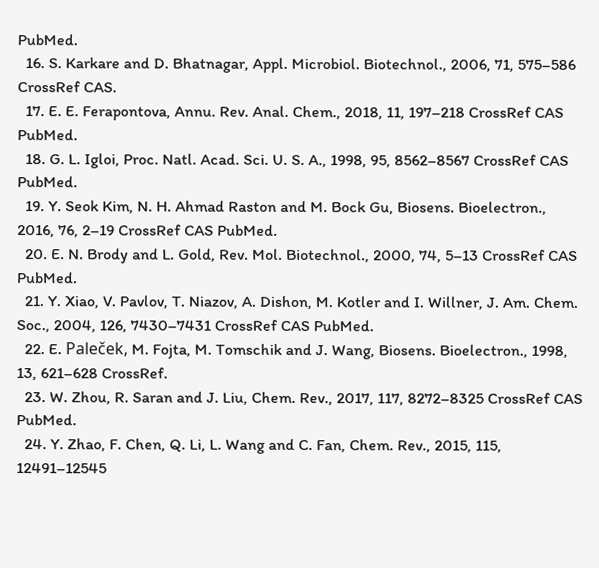PubMed.
  16. S. Karkare and D. Bhatnagar, Appl. Microbiol. Biotechnol., 2006, 71, 575–586 CrossRef CAS.
  17. E. E. Ferapontova, Annu. Rev. Anal. Chem., 2018, 11, 197–218 CrossRef CAS PubMed.
  18. G. L. Igloi, Proc. Natl. Acad. Sci. U. S. A., 1998, 95, 8562–8567 CrossRef CAS PubMed.
  19. Y. Seok Kim, N. H. Ahmad Raston and M. Bock Gu, Biosens. Bioelectron., 2016, 76, 2–19 CrossRef CAS PubMed.
  20. E. N. Brody and L. Gold, Rev. Mol. Biotechnol., 2000, 74, 5–13 CrossRef CAS PubMed.
  21. Y. Xiao, V. Pavlov, T. Niazov, A. Dishon, M. Kotler and I. Willner, J. Am. Chem. Soc., 2004, 126, 7430–7431 CrossRef CAS PubMed.
  22. E. Paleček, M. Fojta, M. Tomschik and J. Wang, Biosens. Bioelectron., 1998, 13, 621–628 CrossRef.
  23. W. Zhou, R. Saran and J. Liu, Chem. Rev., 2017, 117, 8272–8325 CrossRef CAS PubMed.
  24. Y. Zhao, F. Chen, Q. Li, L. Wang and C. Fan, Chem. Rev., 2015, 115, 12491–12545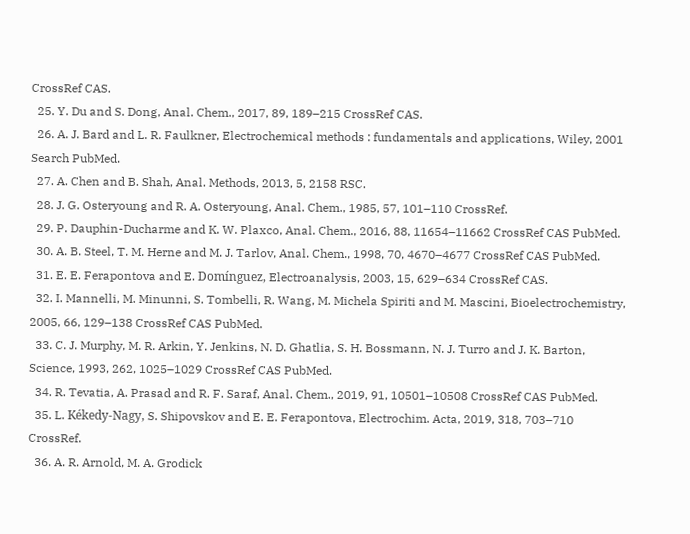CrossRef CAS.
  25. Y. Du and S. Dong, Anal. Chem., 2017, 89, 189–215 CrossRef CAS.
  26. A. J. Bard and L. R. Faulkner, Electrochemical methods : fundamentals and applications, Wiley, 2001 Search PubMed.
  27. A. Chen and B. Shah, Anal. Methods, 2013, 5, 2158 RSC.
  28. J. G. Osteryoung and R. A. Osteryoung, Anal. Chem., 1985, 57, 101–110 CrossRef.
  29. P. Dauphin-Ducharme and K. W. Plaxco, Anal. Chem., 2016, 88, 11654–11662 CrossRef CAS PubMed.
  30. A. B. Steel, T. M. Herne and M. J. Tarlov, Anal. Chem., 1998, 70, 4670–4677 CrossRef CAS PubMed.
  31. E. E. Ferapontova and E. Domínguez, Electroanalysis, 2003, 15, 629–634 CrossRef CAS.
  32. I. Mannelli, M. Minunni, S. Tombelli, R. Wang, M. Michela Spiriti and M. Mascini, Bioelectrochemistry, 2005, 66, 129–138 CrossRef CAS PubMed.
  33. C. J. Murphy, M. R. Arkin, Y. Jenkins, N. D. Ghatlia, S. H. Bossmann, N. J. Turro and J. K. Barton, Science, 1993, 262, 1025–1029 CrossRef CAS PubMed.
  34. R. Tevatia, A. Prasad and R. F. Saraf, Anal. Chem., 2019, 91, 10501–10508 CrossRef CAS PubMed.
  35. L. Kékedy-Nagy, S. Shipovskov and E. E. Ferapontova, Electrochim. Acta, 2019, 318, 703–710 CrossRef.
  36. A. R. Arnold, M. A. Grodick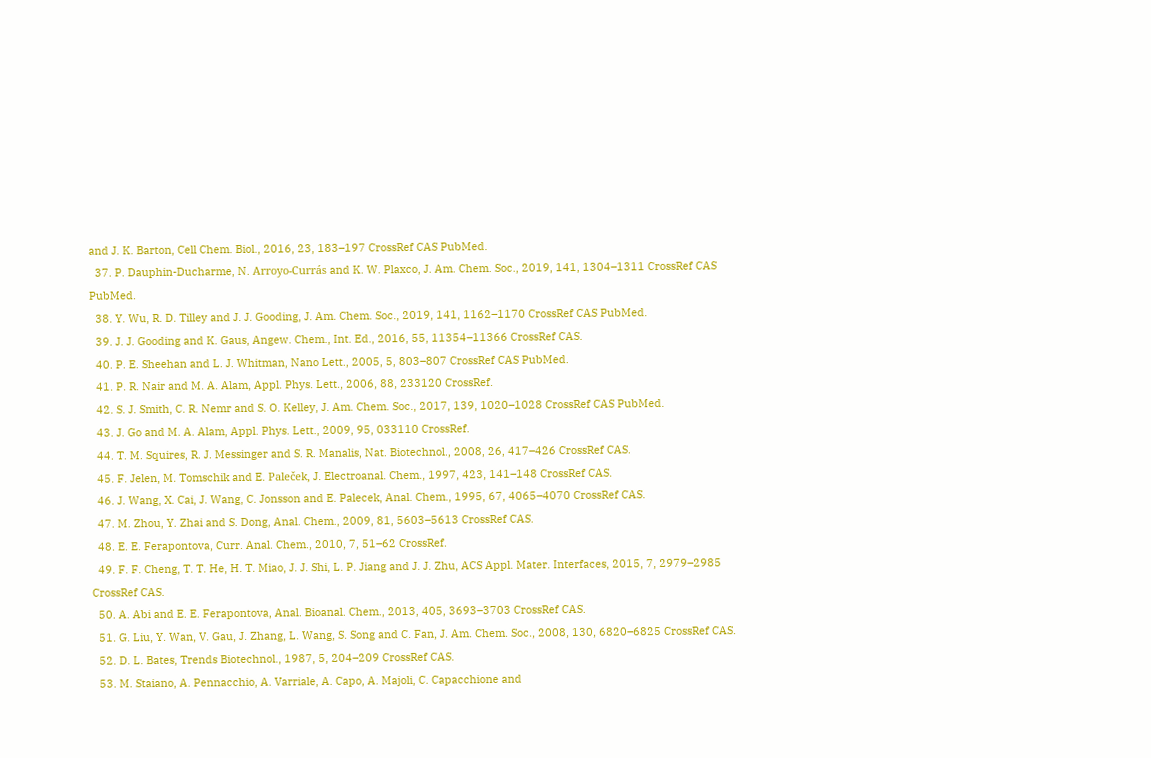and J. K. Barton, Cell Chem. Biol., 2016, 23, 183–197 CrossRef CAS PubMed.
  37. P. Dauphin-Ducharme, N. Arroyo-Currás and K. W. Plaxco, J. Am. Chem. Soc., 2019, 141, 1304–1311 CrossRef CAS PubMed.
  38. Y. Wu, R. D. Tilley and J. J. Gooding, J. Am. Chem. Soc., 2019, 141, 1162–1170 CrossRef CAS PubMed.
  39. J. J. Gooding and K. Gaus, Angew. Chem., Int. Ed., 2016, 55, 11354–11366 CrossRef CAS.
  40. P. E. Sheehan and L. J. Whitman, Nano Lett., 2005, 5, 803–807 CrossRef CAS PubMed.
  41. P. R. Nair and M. A. Alam, Appl. Phys. Lett., 2006, 88, 233120 CrossRef.
  42. S. J. Smith, C. R. Nemr and S. O. Kelley, J. Am. Chem. Soc., 2017, 139, 1020–1028 CrossRef CAS PubMed.
  43. J. Go and M. A. Alam, Appl. Phys. Lett., 2009, 95, 033110 CrossRef.
  44. T. M. Squires, R. J. Messinger and S. R. Manalis, Nat. Biotechnol., 2008, 26, 417–426 CrossRef CAS.
  45. F. Jelen, M. Tomschik and E. Paleček, J. Electroanal. Chem., 1997, 423, 141–148 CrossRef CAS.
  46. J. Wang, X. Cai, J. Wang, C. Jonsson and E. Palecek, Anal. Chem., 1995, 67, 4065–4070 CrossRef CAS.
  47. M. Zhou, Y. Zhai and S. Dong, Anal. Chem., 2009, 81, 5603–5613 CrossRef CAS.
  48. E. E. Ferapontova, Curr. Anal. Chem., 2010, 7, 51–62 CrossRef.
  49. F. F. Cheng, T. T. He, H. T. Miao, J. J. Shi, L. P. Jiang and J. J. Zhu, ACS Appl. Mater. Interfaces, 2015, 7, 2979–2985 CrossRef CAS.
  50. A. Abi and E. E. Ferapontova, Anal. Bioanal. Chem., 2013, 405, 3693–3703 CrossRef CAS.
  51. G. Liu, Y. Wan, V. Gau, J. Zhang, L. Wang, S. Song and C. Fan, J. Am. Chem. Soc., 2008, 130, 6820–6825 CrossRef CAS.
  52. D. L. Bates, Trends Biotechnol., 1987, 5, 204–209 CrossRef CAS.
  53. M. Staiano, A. Pennacchio, A. Varriale, A. Capo, A. Majoli, C. Capacchione and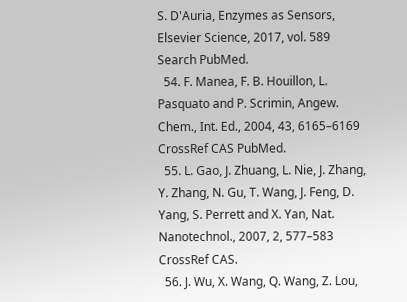S. D'Auria, Enzymes as Sensors, Elsevier Science, 2017, vol. 589 Search PubMed.
  54. F. Manea, F. B. Houillon, L. Pasquato and P. Scrimin, Angew. Chem., Int. Ed., 2004, 43, 6165–6169 CrossRef CAS PubMed.
  55. L. Gao, J. Zhuang, L. Nie, J. Zhang, Y. Zhang, N. Gu, T. Wang, J. Feng, D. Yang, S. Perrett and X. Yan, Nat. Nanotechnol., 2007, 2, 577–583 CrossRef CAS.
  56. J. Wu, X. Wang, Q. Wang, Z. Lou,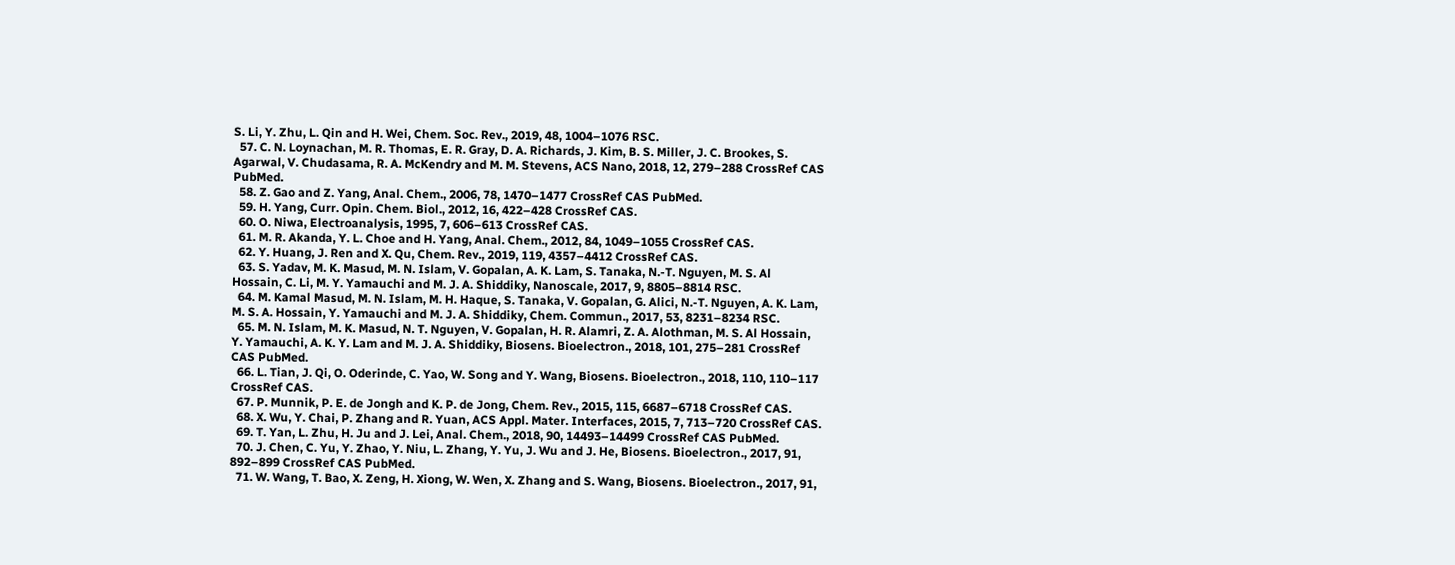S. Li, Y. Zhu, L. Qin and H. Wei, Chem. Soc. Rev., 2019, 48, 1004–1076 RSC.
  57. C. N. Loynachan, M. R. Thomas, E. R. Gray, D. A. Richards, J. Kim, B. S. Miller, J. C. Brookes, S. Agarwal, V. Chudasama, R. A. McKendry and M. M. Stevens, ACS Nano, 2018, 12, 279–288 CrossRef CAS PubMed.
  58. Z. Gao and Z. Yang, Anal. Chem., 2006, 78, 1470–1477 CrossRef CAS PubMed.
  59. H. Yang, Curr. Opin. Chem. Biol., 2012, 16, 422–428 CrossRef CAS.
  60. O. Niwa, Electroanalysis, 1995, 7, 606–613 CrossRef CAS.
  61. M. R. Akanda, Y. L. Choe and H. Yang, Anal. Chem., 2012, 84, 1049–1055 CrossRef CAS.
  62. Y. Huang, J. Ren and X. Qu, Chem. Rev., 2019, 119, 4357–4412 CrossRef CAS.
  63. S. Yadav, M. K. Masud, M. N. Islam, V. Gopalan, A. K. Lam, S. Tanaka, N.-T. Nguyen, M. S. Al Hossain, C. Li, M. Y. Yamauchi and M. J. A. Shiddiky, Nanoscale, 2017, 9, 8805–8814 RSC.
  64. M. Kamal Masud, M. N. Islam, M. H. Haque, S. Tanaka, V. Gopalan, G. Alici, N.-T. Nguyen, A. K. Lam, M. S. A. Hossain, Y. Yamauchi and M. J. A. Shiddiky, Chem. Commun., 2017, 53, 8231–8234 RSC.
  65. M. N. Islam, M. K. Masud, N. T. Nguyen, V. Gopalan, H. R. Alamri, Z. A. Alothman, M. S. Al Hossain, Y. Yamauchi, A. K. Y. Lam and M. J. A. Shiddiky, Biosens. Bioelectron., 2018, 101, 275–281 CrossRef CAS PubMed.
  66. L. Tian, J. Qi, O. Oderinde, C. Yao, W. Song and Y. Wang, Biosens. Bioelectron., 2018, 110, 110–117 CrossRef CAS.
  67. P. Munnik, P. E. de Jongh and K. P. de Jong, Chem. Rev., 2015, 115, 6687–6718 CrossRef CAS.
  68. X. Wu, Y. Chai, P. Zhang and R. Yuan, ACS Appl. Mater. Interfaces, 2015, 7, 713–720 CrossRef CAS.
  69. T. Yan, L. Zhu, H. Ju and J. Lei, Anal. Chem., 2018, 90, 14493–14499 CrossRef CAS PubMed.
  70. J. Chen, C. Yu, Y. Zhao, Y. Niu, L. Zhang, Y. Yu, J. Wu and J. He, Biosens. Bioelectron., 2017, 91, 892–899 CrossRef CAS PubMed.
  71. W. Wang, T. Bao, X. Zeng, H. Xiong, W. Wen, X. Zhang and S. Wang, Biosens. Bioelectron., 2017, 91,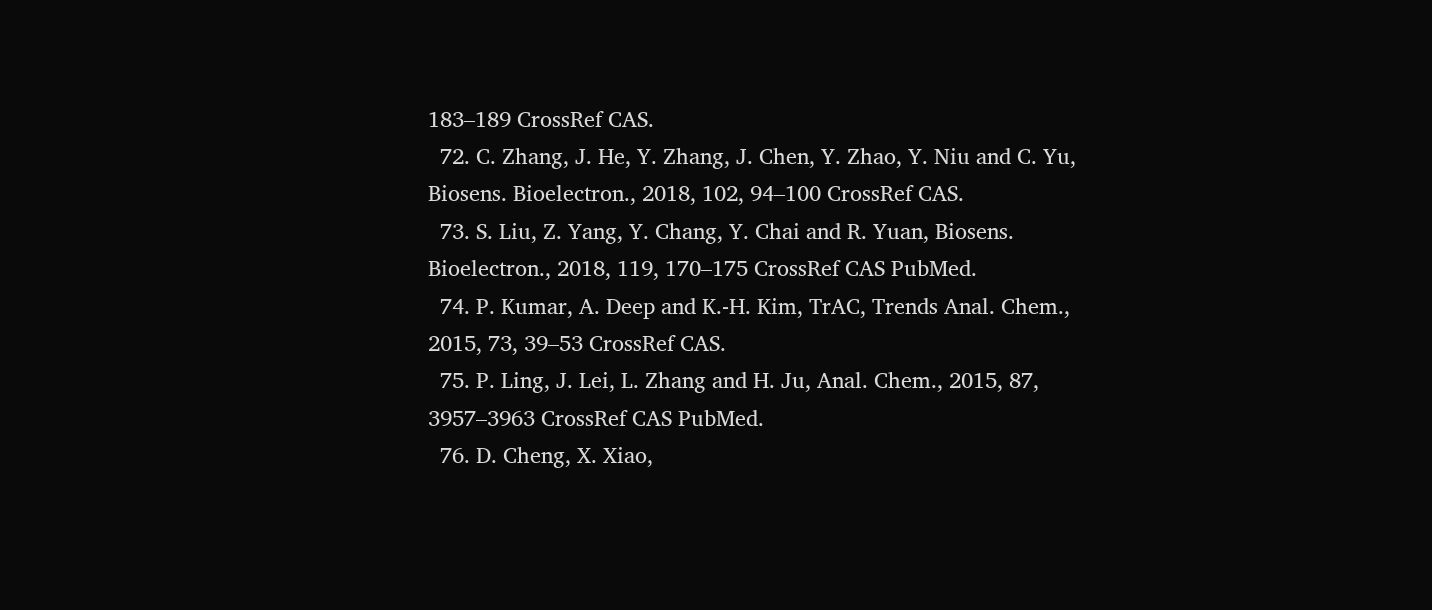183–189 CrossRef CAS.
  72. C. Zhang, J. He, Y. Zhang, J. Chen, Y. Zhao, Y. Niu and C. Yu, Biosens. Bioelectron., 2018, 102, 94–100 CrossRef CAS.
  73. S. Liu, Z. Yang, Y. Chang, Y. Chai and R. Yuan, Biosens. Bioelectron., 2018, 119, 170–175 CrossRef CAS PubMed.
  74. P. Kumar, A. Deep and K.-H. Kim, TrAC, Trends Anal. Chem., 2015, 73, 39–53 CrossRef CAS.
  75. P. Ling, J. Lei, L. Zhang and H. Ju, Anal. Chem., 2015, 87, 3957–3963 CrossRef CAS PubMed.
  76. D. Cheng, X. Xiao,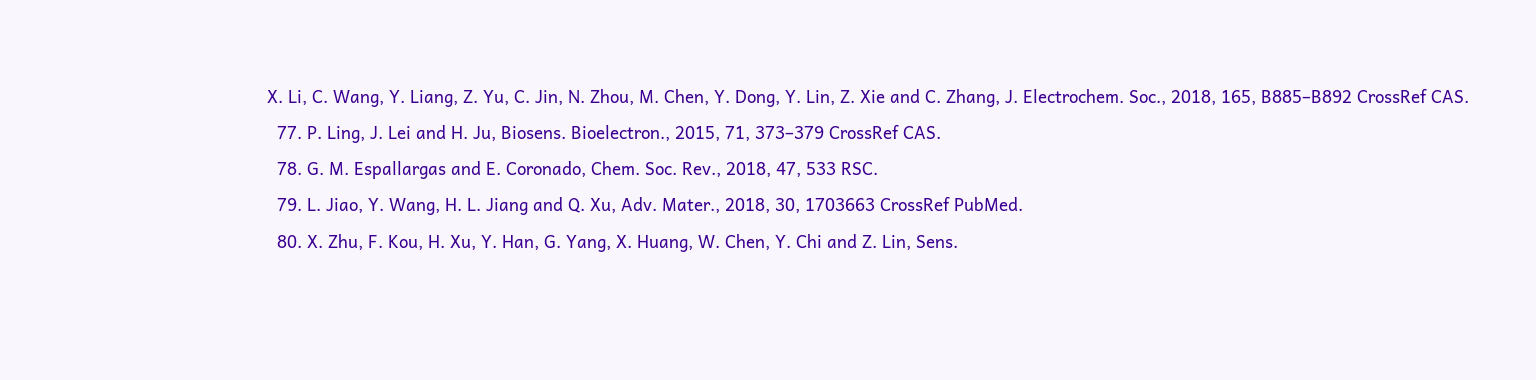X. Li, C. Wang, Y. Liang, Z. Yu, C. Jin, N. Zhou, M. Chen, Y. Dong, Y. Lin, Z. Xie and C. Zhang, J. Electrochem. Soc., 2018, 165, B885–B892 CrossRef CAS.
  77. P. Ling, J. Lei and H. Ju, Biosens. Bioelectron., 2015, 71, 373–379 CrossRef CAS.
  78. G. M. Espallargas and E. Coronado, Chem. Soc. Rev., 2018, 47, 533 RSC.
  79. L. Jiao, Y. Wang, H. L. Jiang and Q. Xu, Adv. Mater., 2018, 30, 1703663 CrossRef PubMed.
  80. X. Zhu, F. Kou, H. Xu, Y. Han, G. Yang, X. Huang, W. Chen, Y. Chi and Z. Lin, Sens.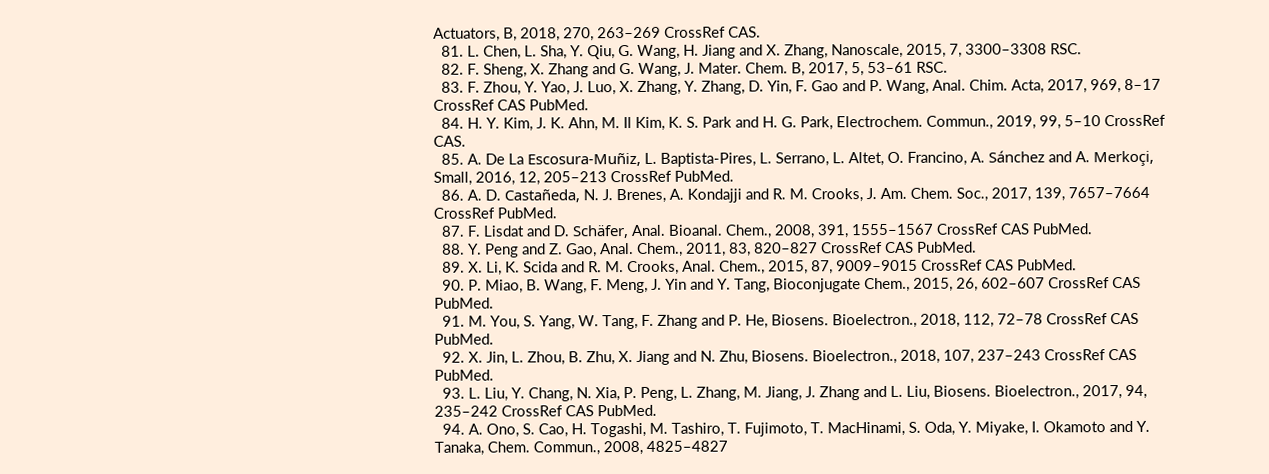Actuators, B, 2018, 270, 263–269 CrossRef CAS.
  81. L. Chen, L. Sha, Y. Qiu, G. Wang, H. Jiang and X. Zhang, Nanoscale, 2015, 7, 3300–3308 RSC.
  82. F. Sheng, X. Zhang and G. Wang, J. Mater. Chem. B, 2017, 5, 53–61 RSC.
  83. F. Zhou, Y. Yao, J. Luo, X. Zhang, Y. Zhang, D. Yin, F. Gao and P. Wang, Anal. Chim. Acta, 2017, 969, 8–17 CrossRef CAS PubMed.
  84. H. Y. Kim, J. K. Ahn, M. Il Kim, K. S. Park and H. G. Park, Electrochem. Commun., 2019, 99, 5–10 CrossRef CAS.
  85. A. De La Escosura-Muñiz, L. Baptista-Pires, L. Serrano, L. Altet, O. Francino, A. Sánchez and A. Merkoçi, Small, 2016, 12, 205–213 CrossRef PubMed.
  86. A. D. Castañeda, N. J. Brenes, A. Kondajji and R. M. Crooks, J. Am. Chem. Soc., 2017, 139, 7657–7664 CrossRef PubMed.
  87. F. Lisdat and D. Schäfer, Anal. Bioanal. Chem., 2008, 391, 1555–1567 CrossRef CAS PubMed.
  88. Y. Peng and Z. Gao, Anal. Chem., 2011, 83, 820–827 CrossRef CAS PubMed.
  89. X. Li, K. Scida and R. M. Crooks, Anal. Chem., 2015, 87, 9009–9015 CrossRef CAS PubMed.
  90. P. Miao, B. Wang, F. Meng, J. Yin and Y. Tang, Bioconjugate Chem., 2015, 26, 602–607 CrossRef CAS PubMed.
  91. M. You, S. Yang, W. Tang, F. Zhang and P. He, Biosens. Bioelectron., 2018, 112, 72–78 CrossRef CAS PubMed.
  92. X. Jin, L. Zhou, B. Zhu, X. Jiang and N. Zhu, Biosens. Bioelectron., 2018, 107, 237–243 CrossRef CAS PubMed.
  93. L. Liu, Y. Chang, N. Xia, P. Peng, L. Zhang, M. Jiang, J. Zhang and L. Liu, Biosens. Bioelectron., 2017, 94, 235–242 CrossRef CAS PubMed.
  94. A. Ono, S. Cao, H. Togashi, M. Tashiro, T. Fujimoto, T. MacHinami, S. Oda, Y. Miyake, I. Okamoto and Y. Tanaka, Chem. Commun., 2008, 4825–4827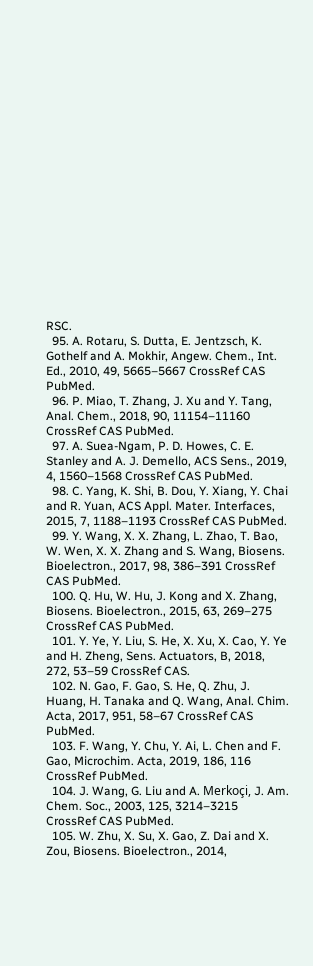RSC.
  95. A. Rotaru, S. Dutta, E. Jentzsch, K. Gothelf and A. Mokhir, Angew. Chem., Int. Ed., 2010, 49, 5665–5667 CrossRef CAS PubMed.
  96. P. Miao, T. Zhang, J. Xu and Y. Tang, Anal. Chem., 2018, 90, 11154–11160 CrossRef CAS PubMed.
  97. A. Suea-Ngam, P. D. Howes, C. E. Stanley and A. J. Demello, ACS Sens., 2019, 4, 1560–1568 CrossRef CAS PubMed.
  98. C. Yang, K. Shi, B. Dou, Y. Xiang, Y. Chai and R. Yuan, ACS Appl. Mater. Interfaces, 2015, 7, 1188–1193 CrossRef CAS PubMed.
  99. Y. Wang, X. X. Zhang, L. Zhao, T. Bao, W. Wen, X. X. Zhang and S. Wang, Biosens. Bioelectron., 2017, 98, 386–391 CrossRef CAS PubMed.
  100. Q. Hu, W. Hu, J. Kong and X. Zhang, Biosens. Bioelectron., 2015, 63, 269–275 CrossRef CAS PubMed.
  101. Y. Ye, Y. Liu, S. He, X. Xu, X. Cao, Y. Ye and H. Zheng, Sens. Actuators, B, 2018, 272, 53–59 CrossRef CAS.
  102. N. Gao, F. Gao, S. He, Q. Zhu, J. Huang, H. Tanaka and Q. Wang, Anal. Chim. Acta, 2017, 951, 58–67 CrossRef CAS PubMed.
  103. F. Wang, Y. Chu, Y. Ai, L. Chen and F. Gao, Microchim. Acta, 2019, 186, 116 CrossRef PubMed.
  104. J. Wang, G. Liu and A. Merkoçi, J. Am. Chem. Soc., 2003, 125, 3214–3215 CrossRef CAS PubMed.
  105. W. Zhu, X. Su, X. Gao, Z. Dai and X. Zou, Biosens. Bioelectron., 2014,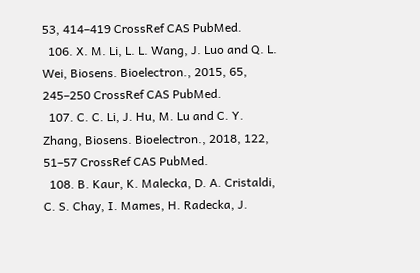53, 414–419 CrossRef CAS PubMed.
  106. X. M. Li, L. L. Wang, J. Luo and Q. L. Wei, Biosens. Bioelectron., 2015, 65, 245–250 CrossRef CAS PubMed.
  107. C. C. Li, J. Hu, M. Lu and C. Y. Zhang, Biosens. Bioelectron., 2018, 122, 51–57 CrossRef CAS PubMed.
  108. B. Kaur, K. Malecka, D. A. Cristaldi, C. S. Chay, I. Mames, H. Radecka, J.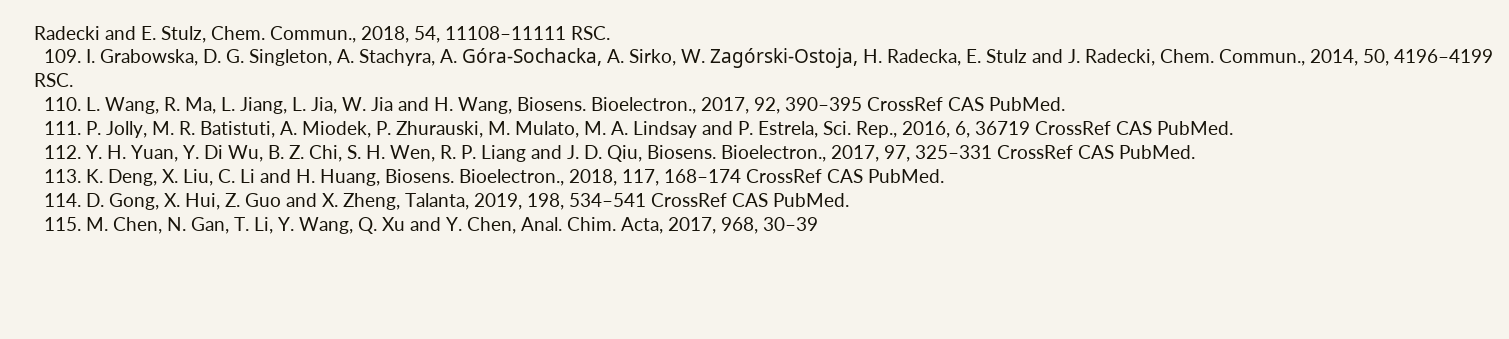Radecki and E. Stulz, Chem. Commun., 2018, 54, 11108–11111 RSC.
  109. I. Grabowska, D. G. Singleton, A. Stachyra, A. Góra-Sochacka, A. Sirko, W. Zagórski-Ostoja, H. Radecka, E. Stulz and J. Radecki, Chem. Commun., 2014, 50, 4196–4199 RSC.
  110. L. Wang, R. Ma, L. Jiang, L. Jia, W. Jia and H. Wang, Biosens. Bioelectron., 2017, 92, 390–395 CrossRef CAS PubMed.
  111. P. Jolly, M. R. Batistuti, A. Miodek, P. Zhurauski, M. Mulato, M. A. Lindsay and P. Estrela, Sci. Rep., 2016, 6, 36719 CrossRef CAS PubMed.
  112. Y. H. Yuan, Y. Di Wu, B. Z. Chi, S. H. Wen, R. P. Liang and J. D. Qiu, Biosens. Bioelectron., 2017, 97, 325–331 CrossRef CAS PubMed.
  113. K. Deng, X. Liu, C. Li and H. Huang, Biosens. Bioelectron., 2018, 117, 168–174 CrossRef CAS PubMed.
  114. D. Gong, X. Hui, Z. Guo and X. Zheng, Talanta, 2019, 198, 534–541 CrossRef CAS PubMed.
  115. M. Chen, N. Gan, T. Li, Y. Wang, Q. Xu and Y. Chen, Anal. Chim. Acta, 2017, 968, 30–39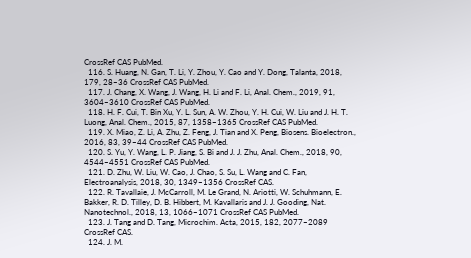CrossRef CAS PubMed.
  116. S. Huang, N. Gan, T. Li, Y. Zhou, Y. Cao and Y. Dong, Talanta, 2018, 179, 28–36 CrossRef CAS PubMed.
  117. J. Chang, X. Wang, J. Wang, H. Li and F. Li, Anal. Chem., 2019, 91, 3604–3610 CrossRef CAS PubMed.
  118. H. F. Cui, T. Bin Xu, Y. L. Sun, A. W. Zhou, Y. H. Cui, W. Liu and J. H. T. Luong, Anal. Chem., 2015, 87, 1358–1365 CrossRef CAS PubMed.
  119. X. Miao, Z. Li, A. Zhu, Z. Feng, J. Tian and X. Peng, Biosens. Bioelectron., 2016, 83, 39–44 CrossRef CAS PubMed.
  120. S. Yu, Y. Wang, L. P. Jiang, S. Bi and J. J. Zhu, Anal. Chem., 2018, 90, 4544–4551 CrossRef CAS PubMed.
  121. D. Zhu, W. Liu, W. Cao, J. Chao, S. Su, L. Wang and C. Fan, Electroanalysis, 2018, 30, 1349–1356 CrossRef CAS.
  122. R. Tavallaie, J. McCarroll, M. Le Grand, N. Ariotti, W. Schuhmann, E. Bakker, R. D. Tilley, D. B. Hibbert, M. Kavallaris and J. J. Gooding, Nat. Nanotechnol., 2018, 13, 1066–1071 CrossRef CAS PubMed.
  123. J. Tang and D. Tang, Microchim. Acta, 2015, 182, 2077–2089 CrossRef CAS.
  124. J. M.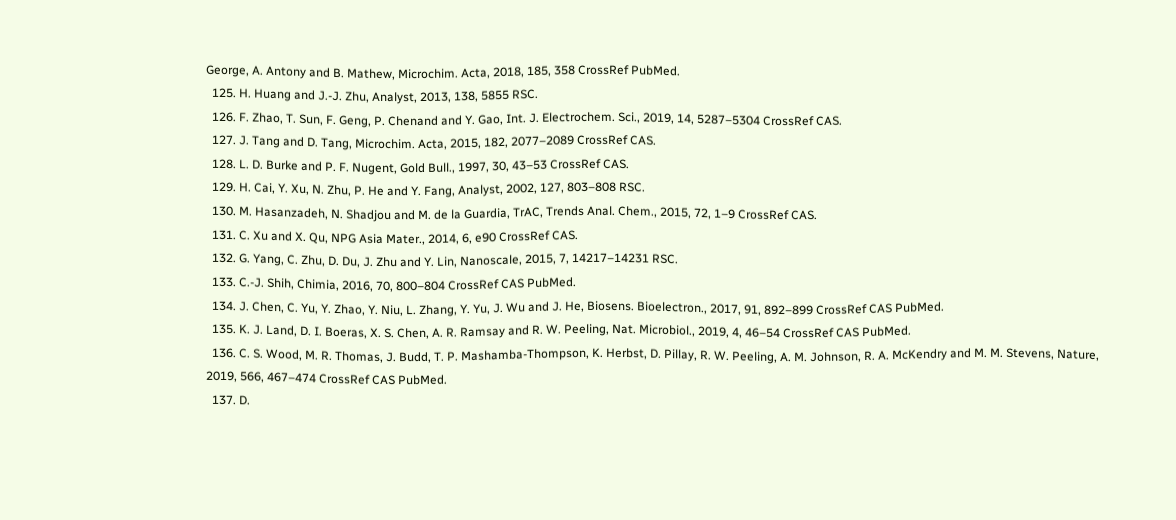George, A. Antony and B. Mathew, Microchim. Acta, 2018, 185, 358 CrossRef PubMed.
  125. H. Huang and J.-J. Zhu, Analyst, 2013, 138, 5855 RSC.
  126. F. Zhao, T. Sun, F. Geng, P. Chenand and Y. Gao, Int. J. Electrochem. Sci., 2019, 14, 5287–5304 CrossRef CAS.
  127. J. Tang and D. Tang, Microchim. Acta, 2015, 182, 2077–2089 CrossRef CAS.
  128. L. D. Burke and P. F. Nugent, Gold Bull., 1997, 30, 43–53 CrossRef CAS.
  129. H. Cai, Y. Xu, N. Zhu, P. He and Y. Fang, Analyst, 2002, 127, 803–808 RSC.
  130. M. Hasanzadeh, N. Shadjou and M. de la Guardia, TrAC, Trends Anal. Chem., 2015, 72, 1–9 CrossRef CAS.
  131. C. Xu and X. Qu, NPG Asia Mater., 2014, 6, e90 CrossRef CAS.
  132. G. Yang, C. Zhu, D. Du, J. Zhu and Y. Lin, Nanoscale, 2015, 7, 14217–14231 RSC.
  133. C.-J. Shih, Chimia, 2016, 70, 800–804 CrossRef CAS PubMed.
  134. J. Chen, C. Yu, Y. Zhao, Y. Niu, L. Zhang, Y. Yu, J. Wu and J. He, Biosens. Bioelectron., 2017, 91, 892–899 CrossRef CAS PubMed.
  135. K. J. Land, D. I. Boeras, X. S. Chen, A. R. Ramsay and R. W. Peeling, Nat. Microbiol., 2019, 4, 46–54 CrossRef CAS PubMed.
  136. C. S. Wood, M. R. Thomas, J. Budd, T. P. Mashamba-Thompson, K. Herbst, D. Pillay, R. W. Peeling, A. M. Johnson, R. A. McKendry and M. M. Stevens, Nature, 2019, 566, 467–474 CrossRef CAS PubMed.
  137. D.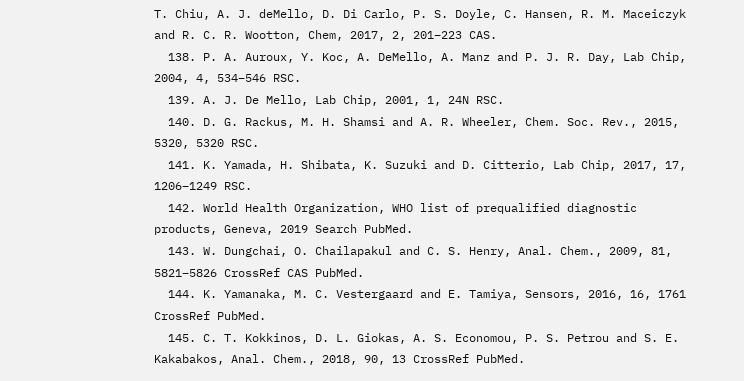T. Chiu, A. J. deMello, D. Di Carlo, P. S. Doyle, C. Hansen, R. M. Maceiczyk and R. C. R. Wootton, Chem, 2017, 2, 201–223 CAS.
  138. P. A. Auroux, Y. Koc, A. DeMello, A. Manz and P. J. R. Day, Lab Chip, 2004, 4, 534–546 RSC.
  139. A. J. De Mello, Lab Chip, 2001, 1, 24N RSC.
  140. D. G. Rackus, M. H. Shamsi and A. R. Wheeler, Chem. Soc. Rev., 2015, 5320, 5320 RSC.
  141. K. Yamada, H. Shibata, K. Suzuki and D. Citterio, Lab Chip, 2017, 17, 1206–1249 RSC.
  142. World Health Organization, WHO list of prequalified diagnostic products, Geneva, 2019 Search PubMed.
  143. W. Dungchai, O. Chailapakul and C. S. Henry, Anal. Chem., 2009, 81, 5821–5826 CrossRef CAS PubMed.
  144. K. Yamanaka, M. C. Vestergaard and E. Tamiya, Sensors, 2016, 16, 1761 CrossRef PubMed.
  145. C. T. Kokkinos, D. L. Giokas, A. S. Economou, P. S. Petrou and S. E. Kakabakos, Anal. Chem., 2018, 90, 13 CrossRef PubMed.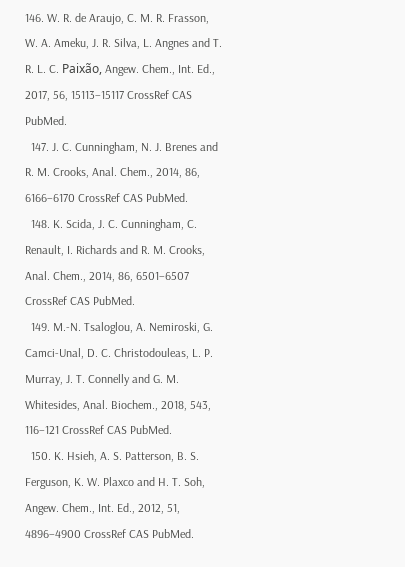146. W. R. de Araujo, C. M. R. Frasson, W. A. Ameku, J. R. Silva, L. Angnes and T. R. L. C. Paixão, Angew. Chem., Int. Ed., 2017, 56, 15113–15117 CrossRef CAS PubMed.
  147. J. C. Cunningham, N. J. Brenes and R. M. Crooks, Anal. Chem., 2014, 86, 6166–6170 CrossRef CAS PubMed.
  148. K. Scida, J. C. Cunningham, C. Renault, I. Richards and R. M. Crooks, Anal. Chem., 2014, 86, 6501–6507 CrossRef CAS PubMed.
  149. M.-N. Tsaloglou, A. Nemiroski, G. Camci-Unal, D. C. Christodouleas, L. P. Murray, J. T. Connelly and G. M. Whitesides, Anal. Biochem., 2018, 543, 116–121 CrossRef CAS PubMed.
  150. K. Hsieh, A. S. Patterson, B. S. Ferguson, K. W. Plaxco and H. T. Soh, Angew. Chem., Int. Ed., 2012, 51, 4896–4900 CrossRef CAS PubMed.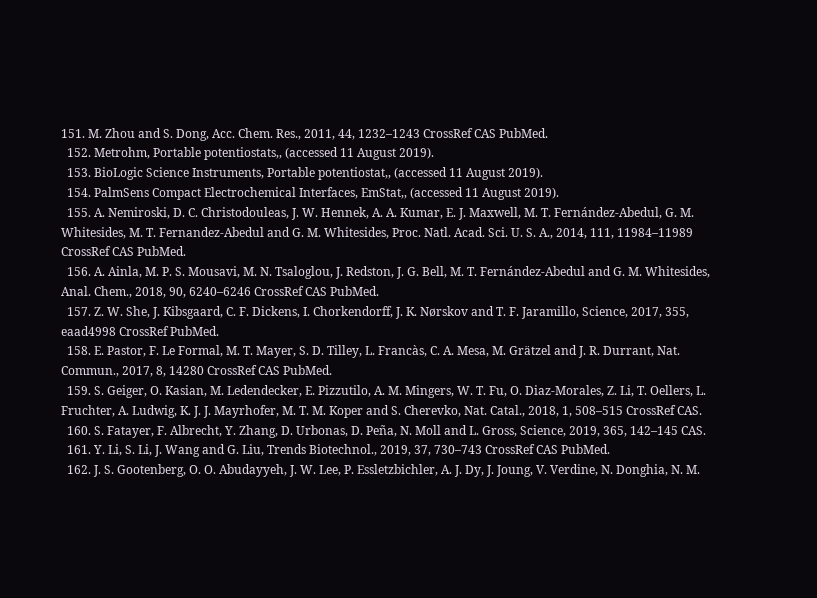151. M. Zhou and S. Dong, Acc. Chem. Res., 2011, 44, 1232–1243 CrossRef CAS PubMed.
  152. Metrohm, Portable potentiostats,, (accessed 11 August 2019).
  153. BioLogic Science Instruments, Portable potentiostat,, (accessed 11 August 2019).
  154. PalmSens Compact Electrochemical Interfaces, EmStat,, (accessed 11 August 2019).
  155. A. Nemiroski, D. C. Christodouleas, J. W. Hennek, A. A. Kumar, E. J. Maxwell, M. T. Fernández-Abedul, G. M. Whitesides, M. T. Fernandez-Abedul and G. M. Whitesides, Proc. Natl. Acad. Sci. U. S. A., 2014, 111, 11984–11989 CrossRef CAS PubMed.
  156. A. Ainla, M. P. S. Mousavi, M. N. Tsaloglou, J. Redston, J. G. Bell, M. T. Fernández-Abedul and G. M. Whitesides, Anal. Chem., 2018, 90, 6240–6246 CrossRef CAS PubMed.
  157. Z. W. She, J. Kibsgaard, C. F. Dickens, I. Chorkendorff, J. K. Nørskov and T. F. Jaramillo, Science, 2017, 355, eaad4998 CrossRef PubMed.
  158. E. Pastor, F. Le Formal, M. T. Mayer, S. D. Tilley, L. Francàs, C. A. Mesa, M. Grätzel and J. R. Durrant, Nat. Commun., 2017, 8, 14280 CrossRef CAS PubMed.
  159. S. Geiger, O. Kasian, M. Ledendecker, E. Pizzutilo, A. M. Mingers, W. T. Fu, O. Diaz-Morales, Z. Li, T. Oellers, L. Fruchter, A. Ludwig, K. J. J. Mayrhofer, M. T. M. Koper and S. Cherevko, Nat. Catal., 2018, 1, 508–515 CrossRef CAS.
  160. S. Fatayer, F. Albrecht, Y. Zhang, D. Urbonas, D. Peña, N. Moll and L. Gross, Science, 2019, 365, 142–145 CAS.
  161. Y. Li, S. Li, J. Wang and G. Liu, Trends Biotechnol., 2019, 37, 730–743 CrossRef CAS PubMed.
  162. J. S. Gootenberg, O. O. Abudayyeh, J. W. Lee, P. Essletzbichler, A. J. Dy, J. Joung, V. Verdine, N. Donghia, N. M.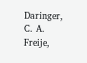Daringer, C. A. Freije,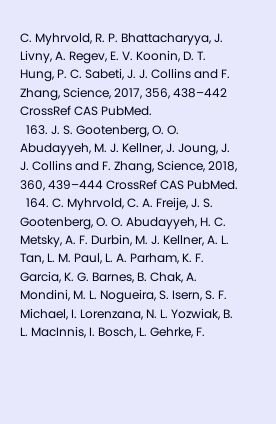C. Myhrvold, R. P. Bhattacharyya, J. Livny, A. Regev, E. V. Koonin, D. T. Hung, P. C. Sabeti, J. J. Collins and F. Zhang, Science, 2017, 356, 438–442 CrossRef CAS PubMed.
  163. J. S. Gootenberg, O. O. Abudayyeh, M. J. Kellner, J. Joung, J. J. Collins and F. Zhang, Science, 2018, 360, 439–444 CrossRef CAS PubMed.
  164. C. Myhrvold, C. A. Freije, J. S. Gootenberg, O. O. Abudayyeh, H. C. Metsky, A. F. Durbin, M. J. Kellner, A. L. Tan, L. M. Paul, L. A. Parham, K. F. Garcia, K. G. Barnes, B. Chak, A. Mondini, M. L. Nogueira, S. Isern, S. F. Michael, I. Lorenzana, N. L. Yozwiak, B. L. MacInnis, I. Bosch, L. Gehrke, F.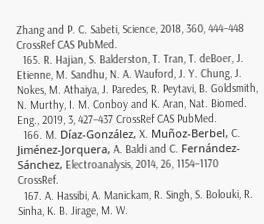Zhang and P. C. Sabeti, Science, 2018, 360, 444–448 CrossRef CAS PubMed.
  165. R. Hajian, S. Balderston, T. Tran, T. deBoer, J. Etienne, M. Sandhu, N. A. Wauford, J. Y. Chung, J. Nokes, M. Athaiya, J. Paredes, R. Peytavi, B. Goldsmith, N. Murthy, I. M. Conboy and K. Aran, Nat. Biomed. Eng., 2019, 3, 427–437 CrossRef CAS PubMed.
  166. M. Díaz-González, X. Muñoz-Berbel, C. Jiménez-Jorquera, A. Baldi and C. Fernández-Sánchez, Electroanalysis, 2014, 26, 1154–1170 CrossRef.
  167. A. Hassibi, A. Manickam, R. Singh, S. Bolouki, R. Sinha, K. B. Jirage, M. W.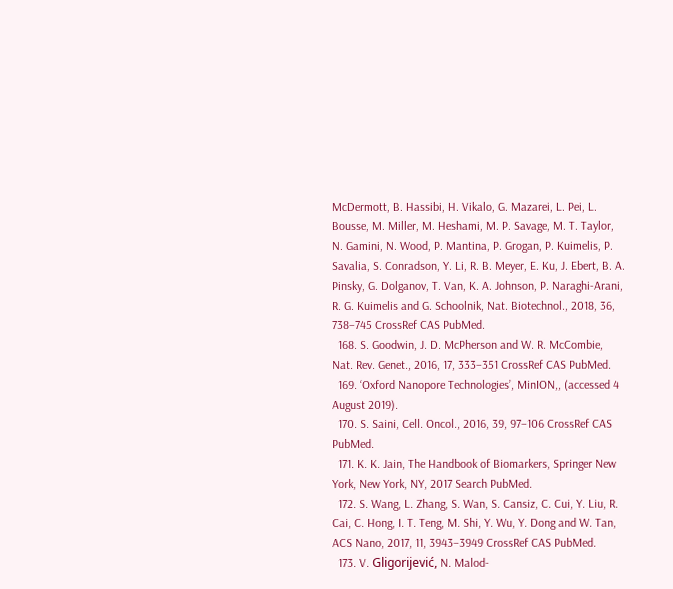McDermott, B. Hassibi, H. Vikalo, G. Mazarei, L. Pei, L. Bousse, M. Miller, M. Heshami, M. P. Savage, M. T. Taylor, N. Gamini, N. Wood, P. Mantina, P. Grogan, P. Kuimelis, P. Savalia, S. Conradson, Y. Li, R. B. Meyer, E. Ku, J. Ebert, B. A. Pinsky, G. Dolganov, T. Van, K. A. Johnson, P. Naraghi-Arani, R. G. Kuimelis and G. Schoolnik, Nat. Biotechnol., 2018, 36, 738–745 CrossRef CAS PubMed.
  168. S. Goodwin, J. D. McPherson and W. R. McCombie, Nat. Rev. Genet., 2016, 17, 333–351 CrossRef CAS PubMed.
  169. ‘Oxford Nanopore Technologies’, MinION,, (accessed 4 August 2019).
  170. S. Saini, Cell. Oncol., 2016, 39, 97–106 CrossRef CAS PubMed.
  171. K. K. Jain, The Handbook of Biomarkers, Springer New York, New York, NY, 2017 Search PubMed.
  172. S. Wang, L. Zhang, S. Wan, S. Cansiz, C. Cui, Y. Liu, R. Cai, C. Hong, I. T. Teng, M. Shi, Y. Wu, Y. Dong and W. Tan, ACS Nano, 2017, 11, 3943–3949 CrossRef CAS PubMed.
  173. V. Gligorijević, N. Malod-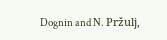Dognin and N. Pržulj,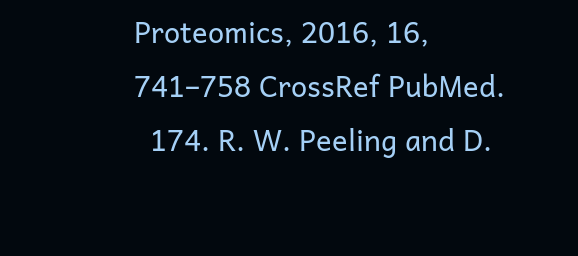Proteomics, 2016, 16, 741–758 CrossRef PubMed.
  174. R. W. Peeling and D.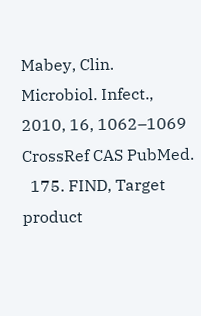Mabey, Clin. Microbiol. Infect., 2010, 16, 1062–1069 CrossRef CAS PubMed.
  175. FIND, Target product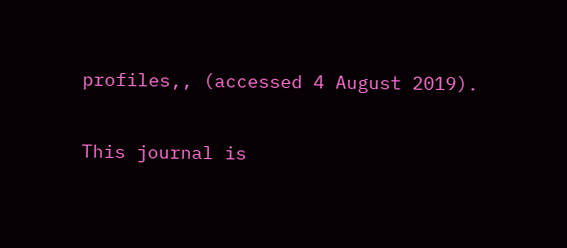profiles,, (accessed 4 August 2019).

This journal is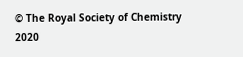© The Royal Society of Chemistry 2020